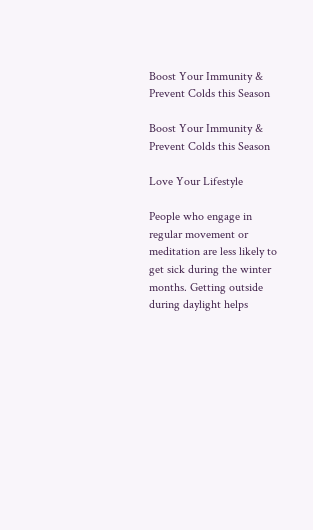Boost Your Immunity & Prevent Colds this Season

Boost Your Immunity & Prevent Colds this Season

Love Your Lifestyle

People who engage in regular movement or meditation are less likely to get sick during the winter months. Getting outside during daylight helps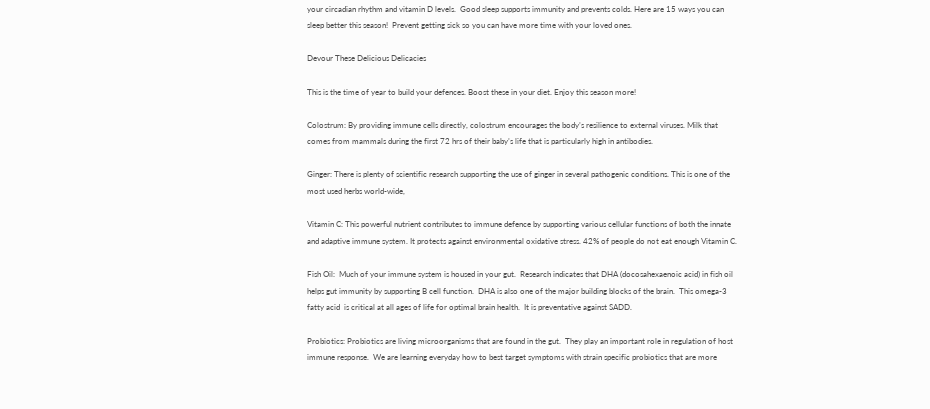your circadian rhythm and vitamin D levels.  Good sleep supports immunity and prevents colds. Here are 15 ways you can sleep better this season!  Prevent getting sick so you can have more time with your loved ones.

Devour These Delicious Delicacies

This is the time of year to build your defences. Boost these in your diet. Enjoy this season more!

Colostrum: By providing immune cells directly, colostrum encourages the body’s resilience to external viruses. Milk that comes from mammals during the first 72 hrs of their baby’s life that is particularly high in antibodies.

Ginger: There is plenty of scientific research supporting the use of ginger in several pathogenic conditions. This is one of the most used herbs world-wide,

Vitamin C: This powerful nutrient contributes to immune defence by supporting various cellular functions of both the innate and adaptive immune system. It protects against environmental oxidative stress. 42% of people do not eat enough Vitamin C.

Fish Oil:  Much of your immune system is housed in your gut.  Research indicates that DHA (docosahexaenoic acid) in fish oil helps gut immunity by supporting B cell function.  DHA is also one of the major building blocks of the brain.  This omega-3 fatty acid  is critical at all ages of life for optimal brain health.  It is preventative against SADD.

Probiotics: Probiotics are living microorganisms that are found in the gut.  They play an important role in regulation of host immune response.  We are learning everyday how to best target symptoms with strain specific probiotics that are more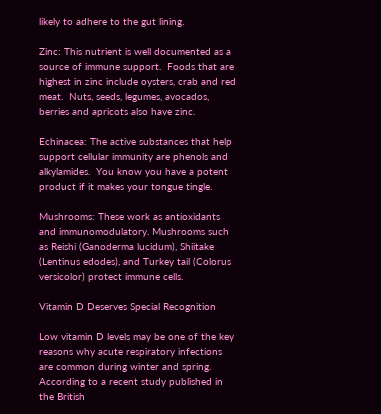likely to adhere to the gut lining.

Zinc: This nutrient is well documented as a source of immune support.  Foods that are highest in zinc include oysters, crab and red meat.  Nuts, seeds, legumes, avocados, berries and apricots also have zinc.

Echinacea: The active substances that help support cellular immunity are phenols and alkylamides.  You know you have a potent product if it makes your tongue tingle.

Mushrooms: These work as antioxidants and immunomodulatory. Mushrooms such as Reishi (Ganoderma lucidum), Shiitake (Lentinus edodes), and Turkey tail (Colorus versicolor) protect immune cells.

Vitamin D Deserves Special Recognition

Low vitamin D levels may be one of the key reasons why acute respiratory infections are common during winter and spring. According to a recent study published in the British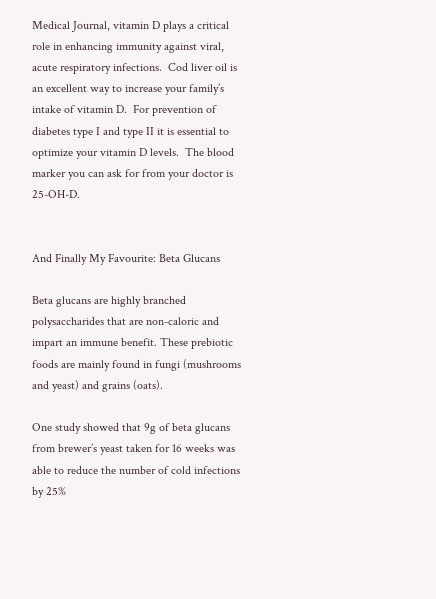Medical Journal, vitamin D plays a critical role in enhancing immunity against viral, acute respiratory infections.  Cod liver oil is an excellent way to increase your family’s intake of vitamin D.  For prevention of diabetes type I and type II it is essential to optimize your vitamin D levels.  The blood marker you can ask for from your doctor is 25-OH-D.


And Finally My Favourite: Beta Glucans

Beta glucans are highly branched polysaccharides that are non-caloric and impart an immune benefit. These prebiotic foods are mainly found in fungi (mushrooms and yeast) and grains (oats).

One study showed that 9g of beta glucans from brewer’s yeast taken for 16 weeks was able to reduce the number of cold infections by 25%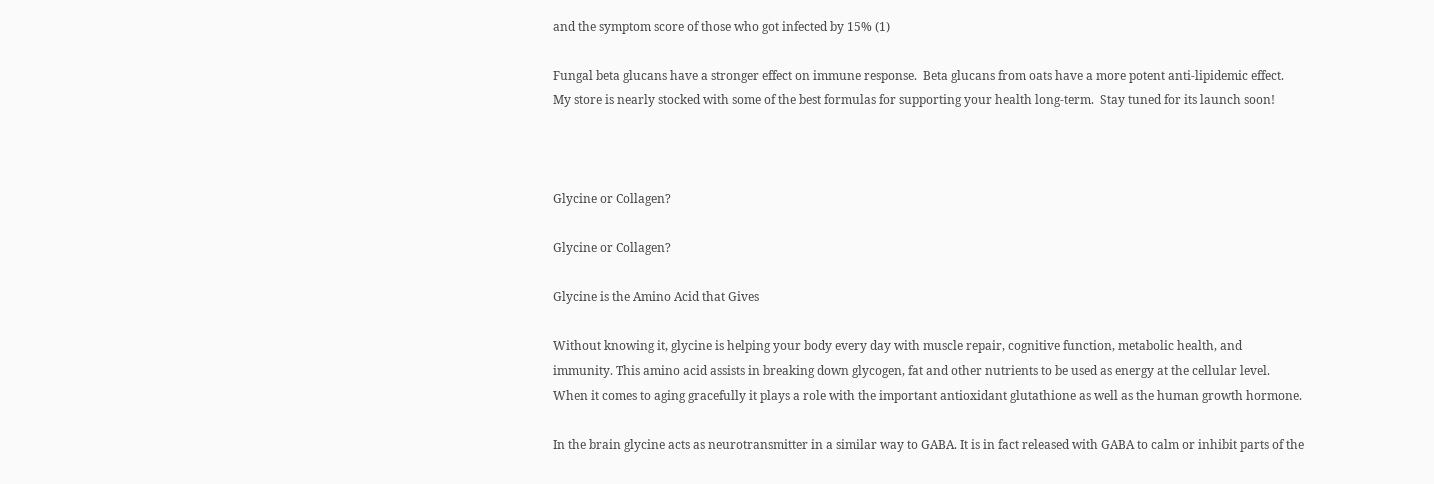and the symptom score of those who got infected by 15% (1)

Fungal beta glucans have a stronger effect on immune response.  Beta glucans from oats have a more potent anti-lipidemic effect.  My store is nearly stocked with some of the best formulas for supporting your health long-term.  Stay tuned for its launch soon!



Glycine or Collagen?

Glycine or Collagen?

Glycine is the Amino Acid that Gives

Without knowing it, glycine is helping your body every day with muscle repair, cognitive function, metabolic health, and immunity. This amino acid assists in breaking down glycogen, fat and other nutrients to be used as energy at the cellular level.  When it comes to aging gracefully it plays a role with the important antioxidant glutathione as well as the human growth hormone.

In the brain glycine acts as neurotransmitter in a similar way to GABA. It is in fact released with GABA to calm or inhibit parts of the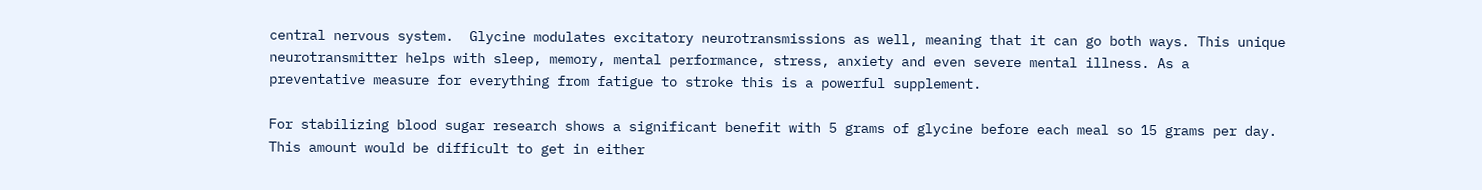central nervous system.  Glycine modulates excitatory neurotransmissions as well, meaning that it can go both ways. This unique neurotransmitter helps with sleep, memory, mental performance, stress, anxiety and even severe mental illness. As a preventative measure for everything from fatigue to stroke this is a powerful supplement.

For stabilizing blood sugar research shows a significant benefit with 5 grams of glycine before each meal so 15 grams per day.  This amount would be difficult to get in either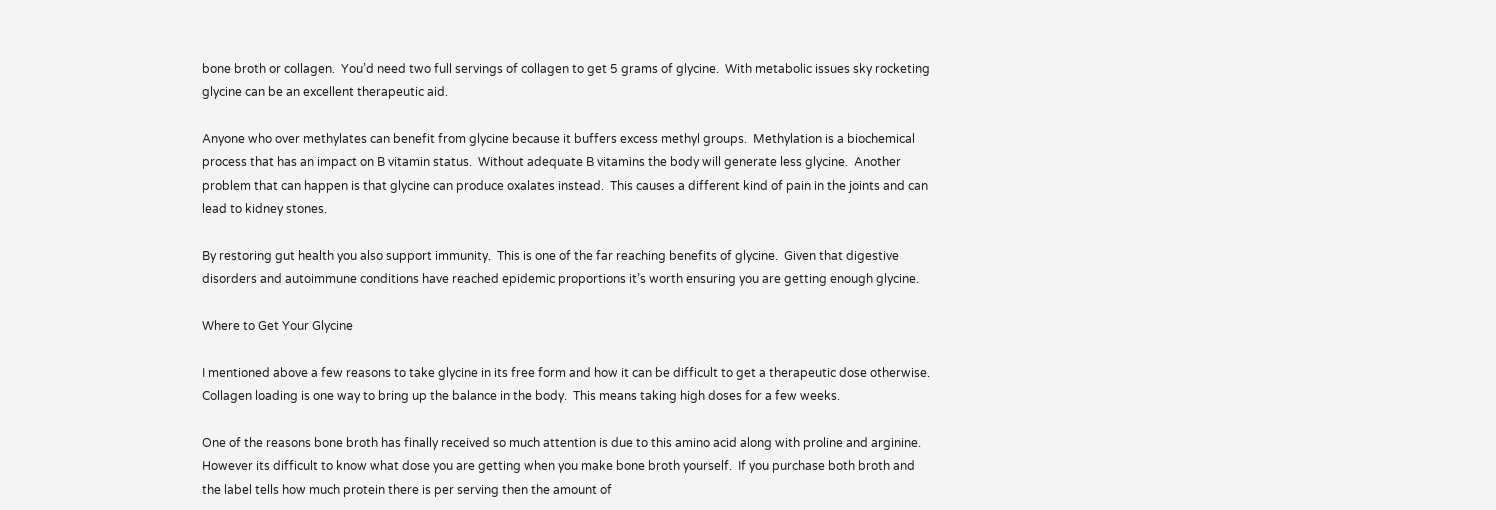bone broth or collagen.  You’d need two full servings of collagen to get 5 grams of glycine.  With metabolic issues sky rocketing glycine can be an excellent therapeutic aid.

Anyone who over methylates can benefit from glycine because it buffers excess methyl groups.  Methylation is a biochemical process that has an impact on B vitamin status.  Without adequate B vitamins the body will generate less glycine.  Another problem that can happen is that glycine can produce oxalates instead.  This causes a different kind of pain in the joints and can lead to kidney stones.

By restoring gut health you also support immunity.  This is one of the far reaching benefits of glycine.  Given that digestive disorders and autoimmune conditions have reached epidemic proportions it’s worth ensuring you are getting enough glycine.

Where to Get Your Glycine

I mentioned above a few reasons to take glycine in its free form and how it can be difficult to get a therapeutic dose otherwise.  Collagen loading is one way to bring up the balance in the body.  This means taking high doses for a few weeks.

One of the reasons bone broth has finally received so much attention is due to this amino acid along with proline and arginine. However its difficult to know what dose you are getting when you make bone broth yourself.  If you purchase both broth and the label tells how much protein there is per serving then the amount of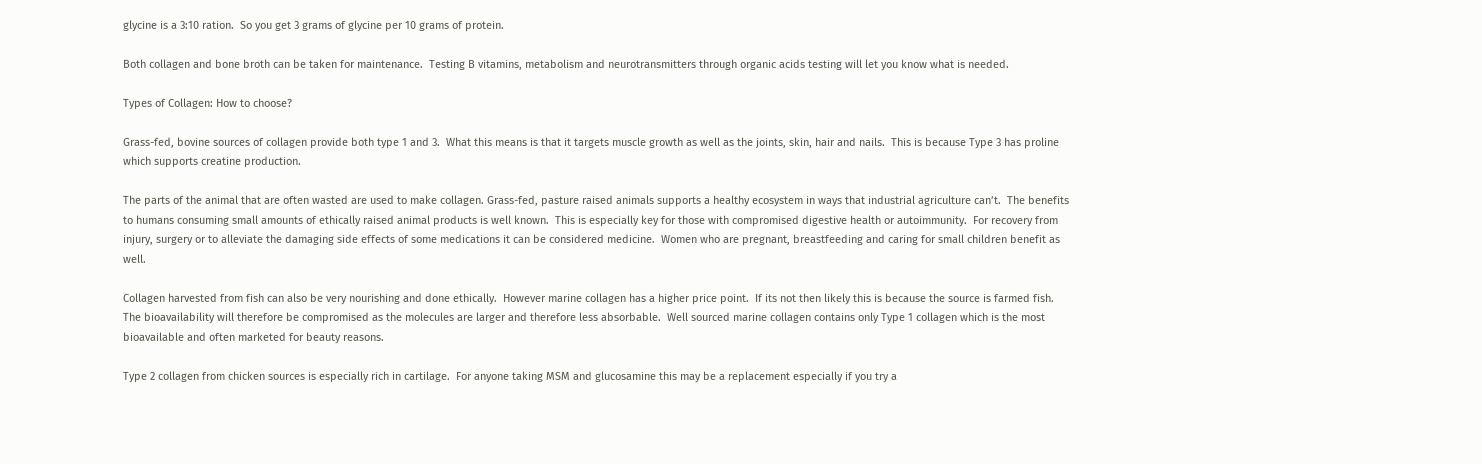glycine is a 3:10 ration.  So you get 3 grams of glycine per 10 grams of protein.

Both collagen and bone broth can be taken for maintenance.  Testing B vitamins, metabolism and neurotransmitters through organic acids testing will let you know what is needed.

Types of Collagen: How to choose?

Grass-fed, bovine sources of collagen provide both type 1 and 3.  What this means is that it targets muscle growth as well as the joints, skin, hair and nails.  This is because Type 3 has proline which supports creatine production.

The parts of the animal that are often wasted are used to make collagen. Grass-fed, pasture raised animals supports a healthy ecosystem in ways that industrial agriculture can’t.  The benefits to humans consuming small amounts of ethically raised animal products is well known.  This is especially key for those with compromised digestive health or autoimmunity.  For recovery from injury, surgery or to alleviate the damaging side effects of some medications it can be considered medicine.  Women who are pregnant, breastfeeding and caring for small children benefit as well.

Collagen harvested from fish can also be very nourishing and done ethically.  However marine collagen has a higher price point.  If its not then likely this is because the source is farmed fish.  The bioavailability will therefore be compromised as the molecules are larger and therefore less absorbable.  Well sourced marine collagen contains only Type 1 collagen which is the most bioavailable and often marketed for beauty reasons.

Type 2 collagen from chicken sources is especially rich in cartilage.  For anyone taking MSM and glucosamine this may be a replacement especially if you try a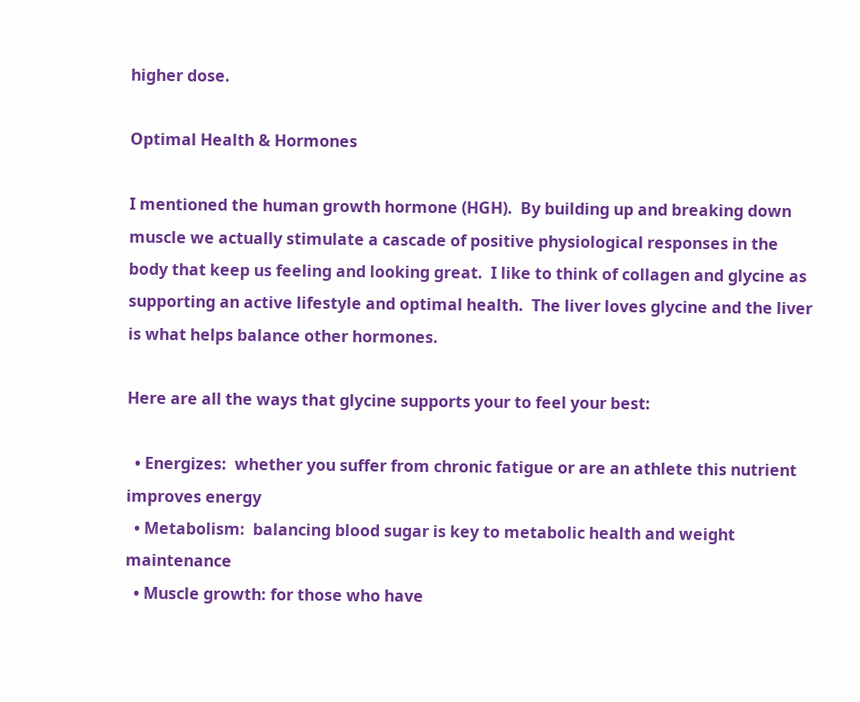higher dose.

Optimal Health & Hormones

I mentioned the human growth hormone (HGH).  By building up and breaking down muscle we actually stimulate a cascade of positive physiological responses in the body that keep us feeling and looking great.  I like to think of collagen and glycine as supporting an active lifestyle and optimal health.  The liver loves glycine and the liver is what helps balance other hormones.

Here are all the ways that glycine supports your to feel your best:

  • Energizes:  whether you suffer from chronic fatigue or are an athlete this nutrient improves energy
  • Metabolism:  balancing blood sugar is key to metabolic health and weight maintenance
  • Muscle growth: for those who have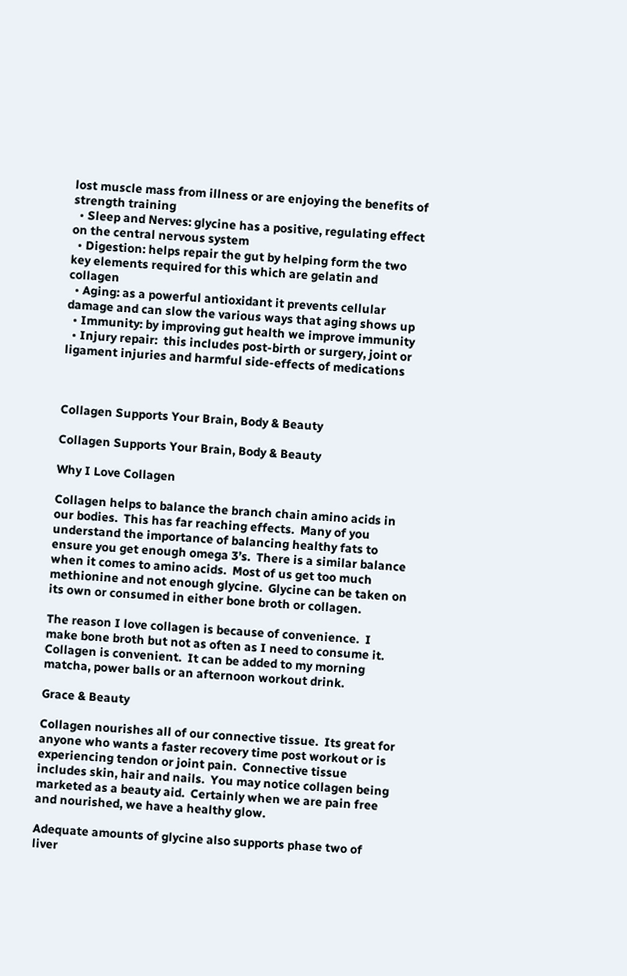lost muscle mass from illness or are enjoying the benefits of strength training
  • Sleep and Nerves: glycine has a positive, regulating effect on the central nervous system
  • Digestion: helps repair the gut by helping form the two key elements required for this which are gelatin and collagen
  • Aging: as a powerful antioxidant it prevents cellular damage and can slow the various ways that aging shows up
  • Immunity: by improving gut health we improve immunity
  • Injury repair:  this includes post-birth or surgery, joint or ligament injuries and harmful side-effects of medications



Collagen Supports Your Brain, Body & Beauty

Collagen Supports Your Brain, Body & Beauty

Why I Love Collagen

Collagen helps to balance the branch chain amino acids in our bodies.  This has far reaching effects.  Many of you understand the importance of balancing healthy fats to ensure you get enough omega 3’s.  There is a similar balance when it comes to amino acids.  Most of us get too much methionine and not enough glycine.  Glycine can be taken on its own or consumed in either bone broth or collagen.

The reason I love collagen is because of convenience.  I make bone broth but not as often as I need to consume it.  Collagen is convenient.  It can be added to my morning matcha, power balls or an afternoon workout drink.

Grace & Beauty

Collagen nourishes all of our connective tissue.  Its great for anyone who wants a faster recovery time post workout or is experiencing tendon or joint pain.  Connective tissue includes skin, hair and nails.  You may notice collagen being marketed as a beauty aid.  Certainly when we are pain free and nourished, we have a healthy glow.

Adequate amounts of glycine also supports phase two of liver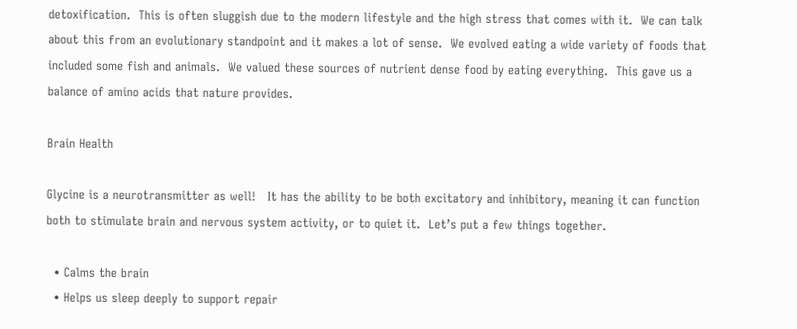detoxification.  This is often sluggish due to the modern lifestyle and the high stress that comes with it.  We can talk about this from an evolutionary standpoint and it makes a lot of sense.  We evolved eating a wide variety of foods that included some fish and animals.  We valued these sources of nutrient dense food by eating everything.  This gave us a balance of amino acids that nature provides.

Brain Health

Glycine is a neurotransmitter as well!   It has the ability to be both excitatory and inhibitory, meaning it can function both to stimulate brain and nervous system activity, or to quiet it.  Let’s put a few things together.

  • Calms the brain
  • Helps us sleep deeply to support repair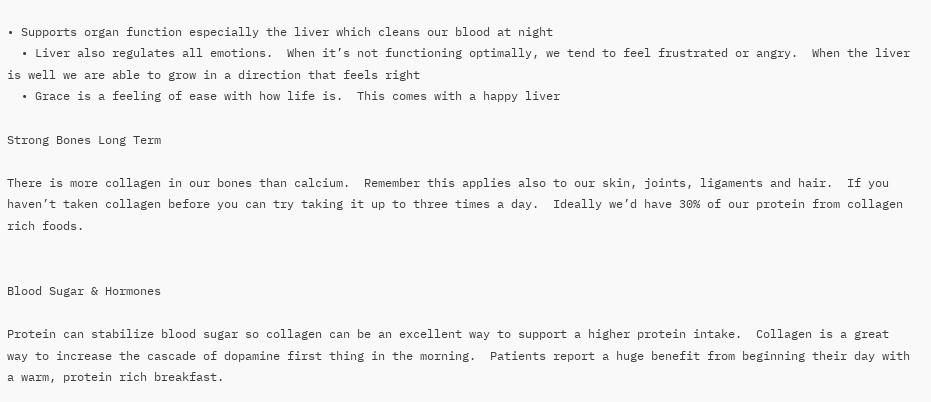• Supports organ function especially the liver which cleans our blood at night
  • Liver also regulates all emotions.  When it’s not functioning optimally, we tend to feel frustrated or angry.  When the liver is well we are able to grow in a direction that feels right
  • Grace is a feeling of ease with how life is.  This comes with a happy liver

Strong Bones Long Term

There is more collagen in our bones than calcium.  Remember this applies also to our skin, joints, ligaments and hair.  If you haven’t taken collagen before you can try taking it up to three times a day.  Ideally we’d have 30% of our protein from collagen rich foods.


Blood Sugar & Hormones

Protein can stabilize blood sugar so collagen can be an excellent way to support a higher protein intake.  Collagen is a great way to increase the cascade of dopamine first thing in the morning.  Patients report a huge benefit from beginning their day with a warm, protein rich breakfast.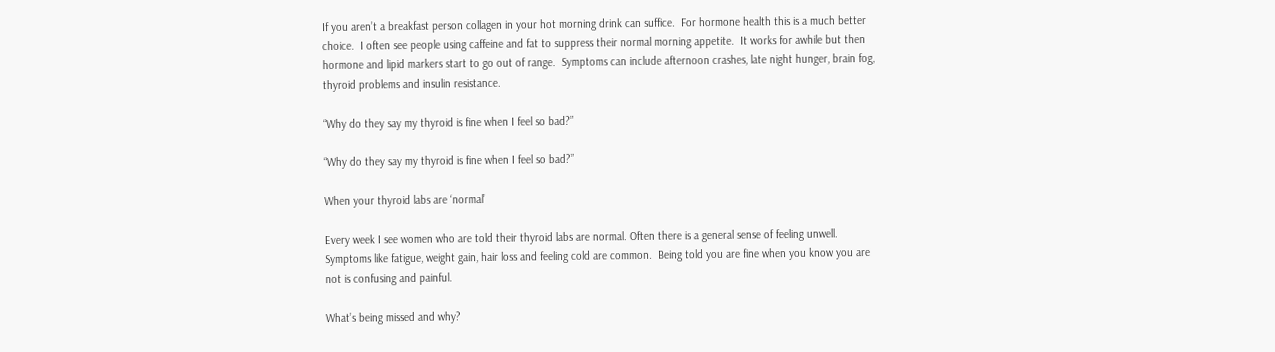If you aren’t a breakfast person collagen in your hot morning drink can suffice.  For hormone health this is a much better choice.  I often see people using caffeine and fat to suppress their normal morning appetite.  It works for awhile but then hormone and lipid markers start to go out of range.  Symptoms can include afternoon crashes, late night hunger, brain fog, thyroid problems and insulin resistance.

“Why do they say my thyroid is fine when I feel so bad?”

“Why do they say my thyroid is fine when I feel so bad?”

When your thyroid labs are ‘normal’

Every week I see women who are told their thyroid labs are normal. Often there is a general sense of feeling unwell.  Symptoms like fatigue, weight gain, hair loss and feeling cold are common.  Being told you are fine when you know you are not is confusing and painful.

What’s being missed and why?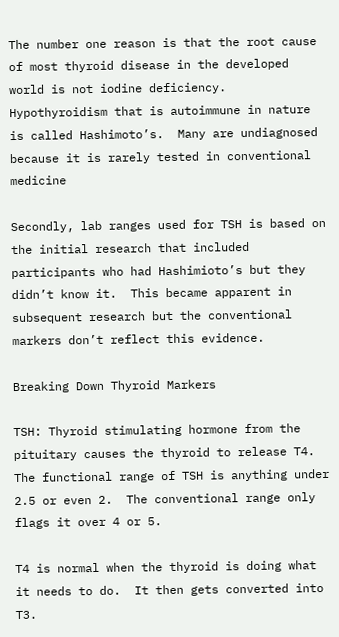The number one reason is that the root cause of most thyroid disease in the developed world is not iodine deficiency.  Hypothyroidism that is autoimmune in nature is called Hashimoto’s.  Many are undiagnosed because it is rarely tested in conventional medicine

Secondly, lab ranges used for TSH is based on the initial research that included participants who had Hashimioto’s but they didn’t know it.  This became apparent in subsequent research but the conventional markers don’t reflect this evidence.

Breaking Down Thyroid Markers

TSH: Thyroid stimulating hormone from the pituitary causes the thyroid to release T4. The functional range of TSH is anything under 2.5 or even 2.  The conventional range only flags it over 4 or 5.

T4 is normal when the thyroid is doing what it needs to do.  It then gets converted into T3.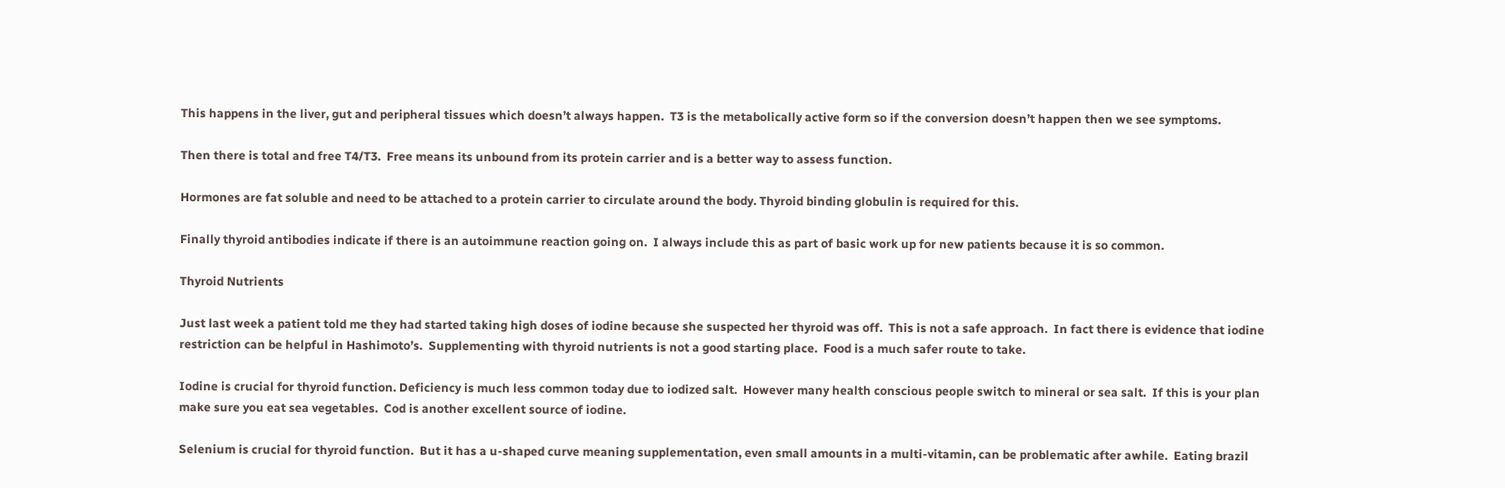This happens in the liver, gut and peripheral tissues which doesn’t always happen.  T3 is the metabolically active form so if the conversion doesn’t happen then we see symptoms.

Then there is total and free T4/T3.  Free means its unbound from its protein carrier and is a better way to assess function.

Hormones are fat soluble and need to be attached to a protein carrier to circulate around the body. Thyroid binding globulin is required for this.

Finally thyroid antibodies indicate if there is an autoimmune reaction going on.  I always include this as part of basic work up for new patients because it is so common.

Thyroid Nutrients

Just last week a patient told me they had started taking high doses of iodine because she suspected her thyroid was off.  This is not a safe approach.  In fact there is evidence that iodine restriction can be helpful in Hashimoto’s.  Supplementing with thyroid nutrients is not a good starting place.  Food is a much safer route to take.

Iodine is crucial for thyroid function. Deficiency is much less common today due to iodized salt.  However many health conscious people switch to mineral or sea salt.  If this is your plan make sure you eat sea vegetables.  Cod is another excellent source of iodine.

Selenium is crucial for thyroid function.  But it has a u-shaped curve meaning supplementation, even small amounts in a multi-vitamin, can be problematic after awhile.  Eating brazil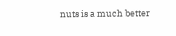nuts is a much better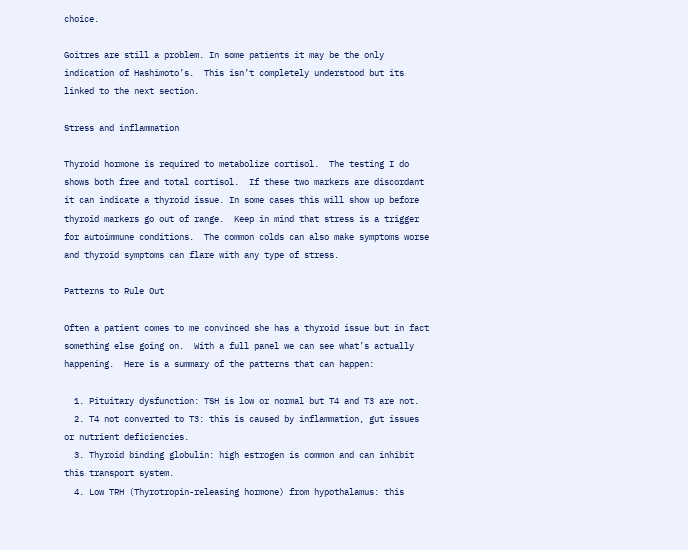choice.

Goitres are still a problem. In some patients it may be the only indication of Hashimoto’s.  This isn’t completely understood but its linked to the next section.

Stress and inflammation

Thyroid hormone is required to metabolize cortisol.  The testing I do shows both free and total cortisol.  If these two markers are discordant it can indicate a thyroid issue. In some cases this will show up before thyroid markers go out of range.  Keep in mind that stress is a trigger for autoimmune conditions.  The common colds can also make symptoms worse and thyroid symptoms can flare with any type of stress.

Patterns to Rule Out

Often a patient comes to me convinced she has a thyroid issue but in fact something else going on.  With a full panel we can see what’s actually happening.  Here is a summary of the patterns that can happen:

  1. Pituitary dysfunction: TSH is low or normal but T4 and T3 are not.
  2. T4 not converted to T3: this is caused by inflammation, gut issues or nutrient deficiencies.
  3. Thyroid binding globulin: high estrogen is common and can inhibit this transport system.
  4. Low TRH (Thyrotropin-releasing hormone) from hypothalamus: this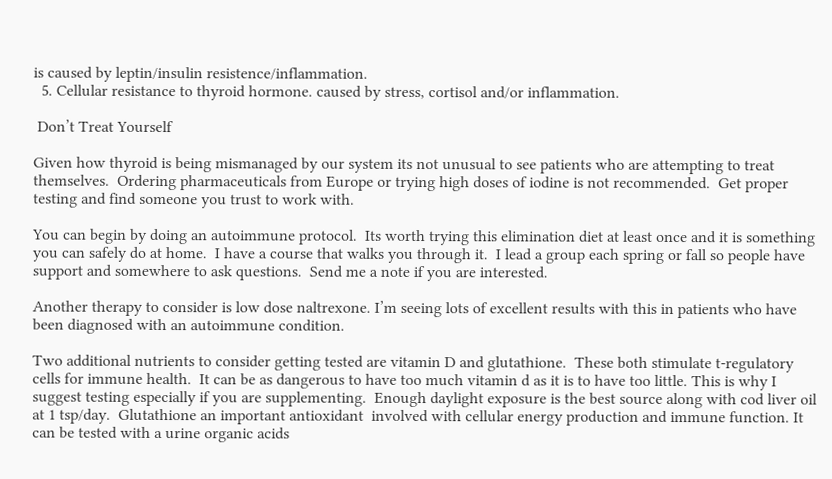is caused by leptin/insulin resistence/inflammation.
  5. Cellular resistance to thyroid hormone. caused by stress, cortisol and/or inflammation.

 Don’t Treat Yourself

Given how thyroid is being mismanaged by our system its not unusual to see patients who are attempting to treat themselves.  Ordering pharmaceuticals from Europe or trying high doses of iodine is not recommended.  Get proper testing and find someone you trust to work with.

You can begin by doing an autoimmune protocol.  Its worth trying this elimination diet at least once and it is something you can safely do at home.  I have a course that walks you through it.  I lead a group each spring or fall so people have support and somewhere to ask questions.  Send me a note if you are interested.

Another therapy to consider is low dose naltrexone. I’m seeing lots of excellent results with this in patients who have been diagnosed with an autoimmune condition.

Two additional nutrients to consider getting tested are vitamin D and glutathione.  These both stimulate t-regulatory cells for immune health.  It can be as dangerous to have too much vitamin d as it is to have too little. This is why I suggest testing especially if you are supplementing.  Enough daylight exposure is the best source along with cod liver oil at 1 tsp/day.  Glutathione an important antioxidant  involved with cellular energy production and immune function. It can be tested with a urine organic acids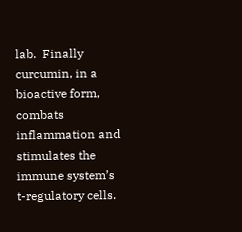lab.  Finally curcumin, in a bioactive form, combats inflammation and stimulates the immune system’s t-regulatory cells.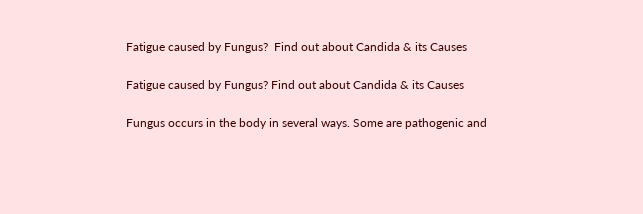Fatigue caused by Fungus?  Find out about Candida & its Causes

Fatigue caused by Fungus? Find out about Candida & its Causes

Fungus occurs in the body in several ways. Some are pathogenic and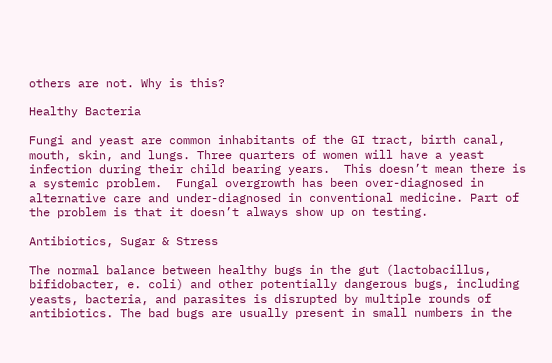others are not. Why is this?

Healthy Bacteria

Fungi and yeast are common inhabitants of the GI tract, birth canal, mouth, skin, and lungs. Three quarters of women will have a yeast infection during their child bearing years.  This doesn’t mean there is a systemic problem.  Fungal overgrowth has been over-diagnosed in alternative care and under-diagnosed in conventional medicine. Part of the problem is that it doesn’t always show up on testing.

Antibiotics, Sugar & Stress

The normal balance between healthy bugs in the gut (lactobacillus, bifidobacter, e. coli) and other potentially dangerous bugs, including yeasts, bacteria, and parasites is disrupted by multiple rounds of antibiotics. The bad bugs are usually present in small numbers in the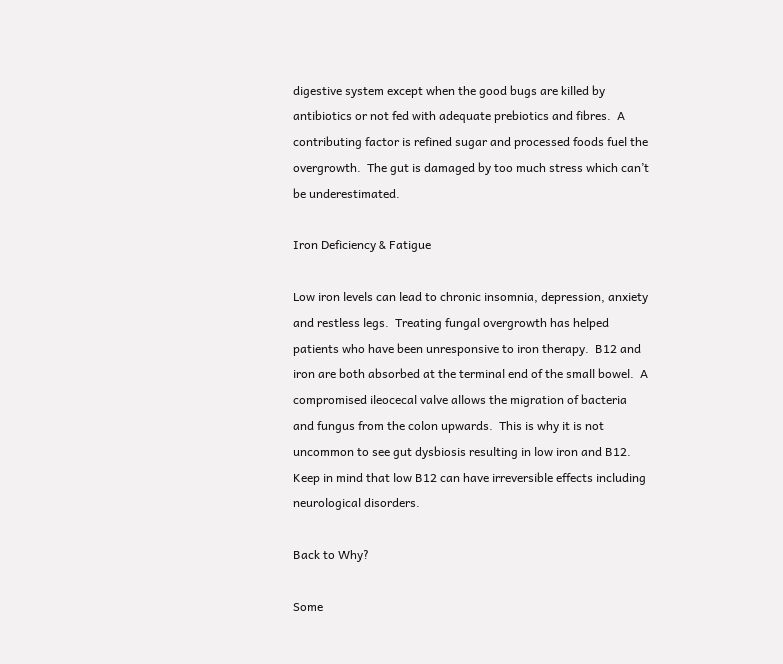digestive system except when the good bugs are killed by antibiotics or not fed with adequate prebiotics and fibres.  A contributing factor is refined sugar and processed foods fuel the overgrowth.  The gut is damaged by too much stress which can’t be underestimated.

Iron Deficiency & Fatigue

Low iron levels can lead to chronic insomnia, depression, anxiety and restless legs.  Treating fungal overgrowth has helped patients who have been unresponsive to iron therapy.  B12 and iron are both absorbed at the terminal end of the small bowel.  A compromised ileocecal valve allows the migration of bacteria and fungus from the colon upwards.  This is why it is not uncommon to see gut dysbiosis resulting in low iron and B12.  Keep in mind that low B12 can have irreversible effects including neurological disorders.

Back to Why?

Some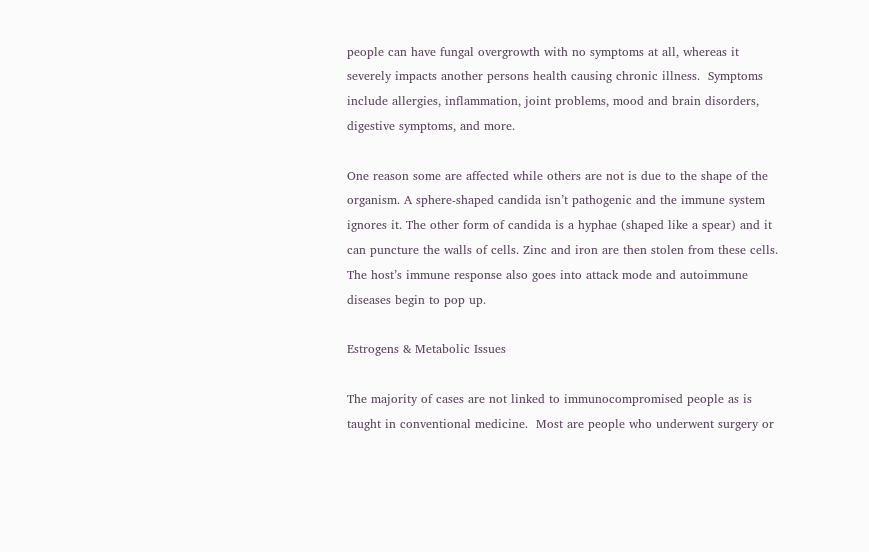people can have fungal overgrowth with no symptoms at all, whereas it severely impacts another persons health causing chronic illness.  Symptoms include allergies, inflammation, joint problems, mood and brain disorders, digestive symptoms, and more.

One reason some are affected while others are not is due to the shape of the organism. A sphere-shaped candida isn’t pathogenic and the immune system ignores it. The other form of candida is a hyphae (shaped like a spear) and it can puncture the walls of cells. Zinc and iron are then stolen from these cells.  The host’s immune response also goes into attack mode and autoimmune diseases begin to pop up.

Estrogens & Metabolic Issues

The majority of cases are not linked to immunocompromised people as is taught in conventional medicine.  Most are people who underwent surgery or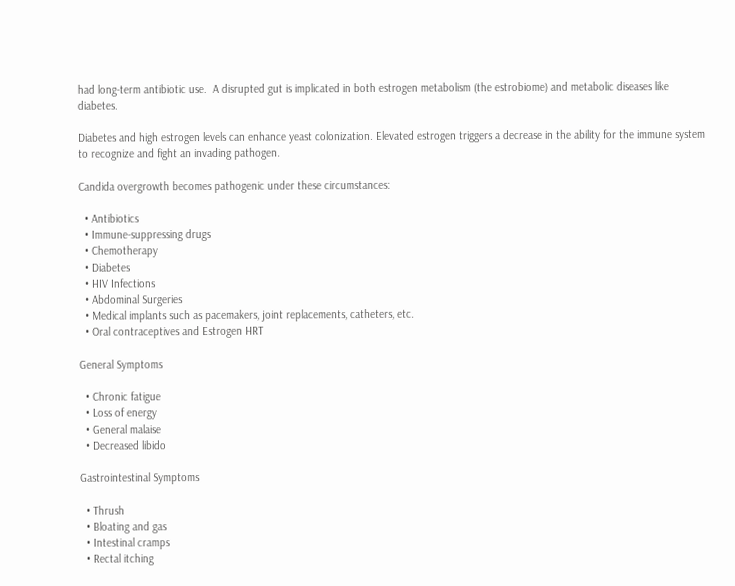had long-term antibiotic use.  A disrupted gut is implicated in both estrogen metabolism (the estrobiome) and metabolic diseases like diabetes.

Diabetes and high estrogen levels can enhance yeast colonization. Elevated estrogen triggers a decrease in the ability for the immune system to recognize and fight an invading pathogen.

Candida overgrowth becomes pathogenic under these circumstances:

  • Antibiotics
  • Immune-suppressing drugs
  • Chemotherapy
  • Diabetes
  • HIV Infections
  • Abdominal Surgeries
  • Medical implants such as pacemakers, joint replacements, catheters, etc.
  • Oral contraceptives and Estrogen HRT

General Symptoms

  • Chronic fatigue
  • Loss of energy
  • General malaise
  • Decreased libido

Gastrointestinal Symptoms

  • Thrush
  • Bloating and gas
  • Intestinal cramps
  • Rectal itching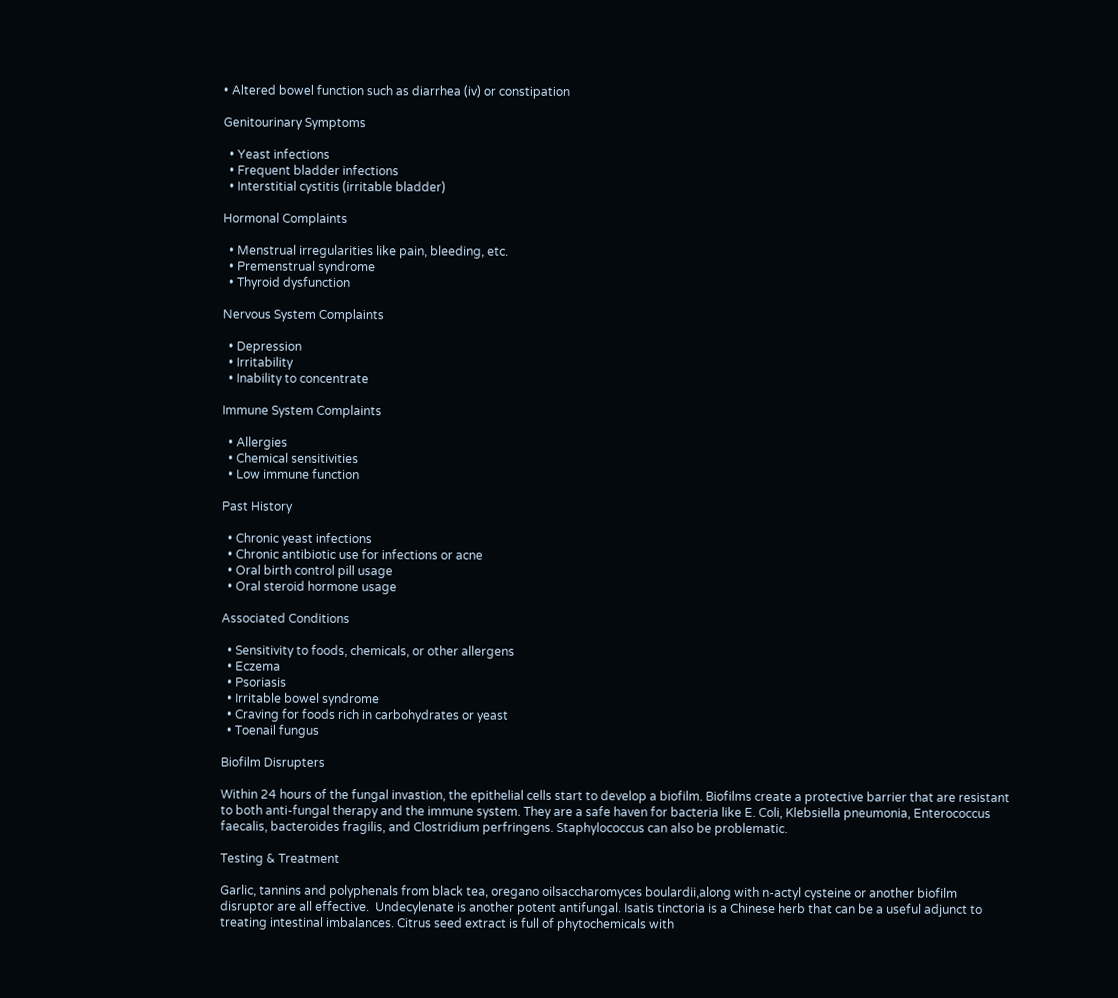• Altered bowel function such as diarrhea (iv) or constipation

Genitourinary Symptoms

  • Yeast infections
  • Frequent bladder infections
  • Interstitial cystitis (irritable bladder)

Hormonal Complaints

  • Menstrual irregularities like pain, bleeding, etc.
  • Premenstrual syndrome
  • Thyroid dysfunction

Nervous System Complaints

  • Depression
  • Irritability
  • Inability to concentrate

Immune System Complaints

  • Allergies
  • Chemical sensitivities
  • Low immune function

Past History

  • Chronic yeast infections
  • Chronic antibiotic use for infections or acne
  • Oral birth control pill usage
  • Oral steroid hormone usage

Associated Conditions

  • Sensitivity to foods, chemicals, or other allergens
  • Eczema
  • Psoriasis
  • Irritable bowel syndrome
  • Craving for foods rich in carbohydrates or yeast
  • Toenail fungus

Biofilm Disrupters

Within 24 hours of the fungal invastion, the epithelial cells start to develop a biofilm. Biofilms create a protective barrier that are resistant to both anti-fungal therapy and the immune system. They are a safe haven for bacteria like E. Coli, Klebsiella pneumonia, Enterococcus faecalis, bacteroides fragilis, and Clostridium perfringens. Staphylococcus can also be problematic.

Testing & Treatment

Garlic, tannins and polyphenals from black tea, oregano oilsaccharomyces boulardii,along with n-actyl cysteine or another biofilm disruptor are all effective.  Undecylenate is another potent antifungal. Isatis tinctoria is a Chinese herb that can be a useful adjunct to treating intestinal imbalances. Citrus seed extract is full of phytochemicals with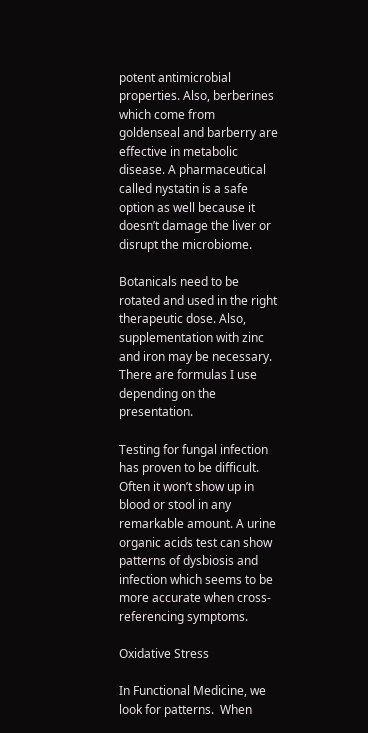potent antimicrobial properties. Also, berberines which come from goldenseal and barberry are effective in metabolic disease. A pharmaceutical called nystatin is a safe option as well because it doesn’t damage the liver or disrupt the microbiome.

Botanicals need to be rotated and used in the right therapeutic dose. Also, supplementation with zinc and iron may be necessary.  There are formulas I use depending on the presentation.

Testing for fungal infection has proven to be difficult. Often it won’t show up in blood or stool in any remarkable amount. A urine organic acids test can show patterns of dysbiosis and infection which seems to be more accurate when cross-referencing symptoms.

Oxidative Stress

In Functional Medicine, we look for patterns.  When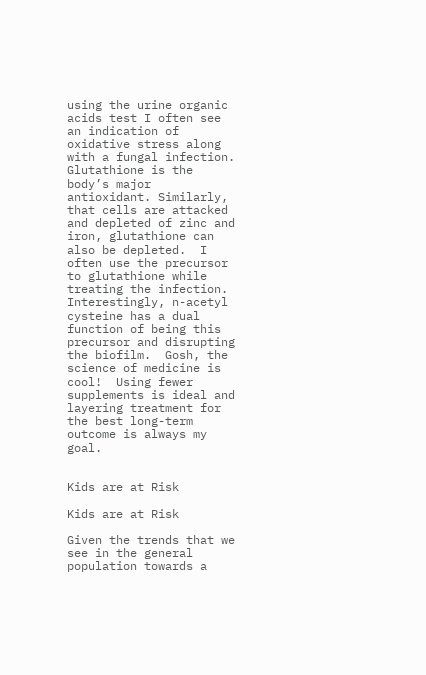using the urine organic acids test I often see an indication of oxidative stress along with a fungal infection.  Glutathione is the body’s major antioxidant. Similarly, that cells are attacked and depleted of zinc and iron, glutathione can also be depleted.  I often use the precursor to glutathione while treating the infection. Interestingly, n-acetyl cysteine has a dual function of being this precursor and disrupting the biofilm.  Gosh, the science of medicine is cool!  Using fewer supplements is ideal and layering treatment for the best long-term outcome is always my goal.


Kids are at Risk

Kids are at Risk

Given the trends that we see in the general population towards a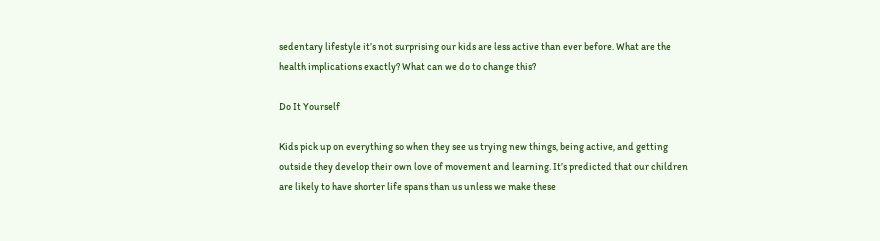sedentary lifestyle it’s not surprising our kids are less active than ever before. What are the health implications exactly? What can we do to change this?

Do It Yourself

Kids pick up on everything so when they see us trying new things, being active, and getting outside they develop their own love of movement and learning. It’s predicted that our children are likely to have shorter life spans than us unless we make these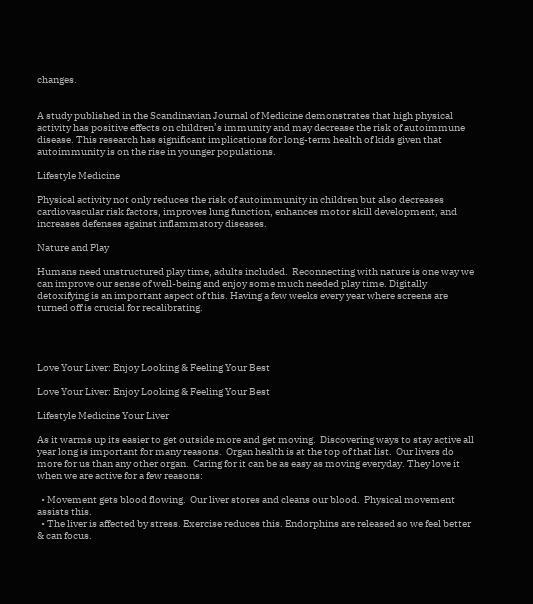changes.


A study published in the Scandinavian Journal of Medicine demonstrates that high physical activity has positive effects on children’s immunity and may decrease the risk of autoimmune disease. This research has significant implications for long-term health of kids given that autoimmunity is on the rise in younger populations.

Lifestyle Medicine

Physical activity not only reduces the risk of autoimmunity in children but also decreases cardiovascular risk factors, improves lung function, enhances motor skill development, and increases defenses against inflammatory diseases.

Nature and Play

Humans need unstructured play time, adults included.  Reconnecting with nature is one way we can improve our sense of well-being and enjoy some much needed play time. Digitally detoxifying is an important aspect of this. Having a few weeks every year where screens are turned off is crucial for recalibrating.




Love Your Liver: Enjoy Looking & Feeling Your Best

Love Your Liver: Enjoy Looking & Feeling Your Best

Lifestyle Medicine Your Liver

As it warms up its easier to get outside more and get moving.  Discovering ways to stay active all year long is important for many reasons.  Organ health is at the top of that list.  Our livers do more for us than any other organ.  Caring for it can be as easy as moving everyday. They love it when we are active for a few reasons:

  • Movement gets blood flowing.  Our liver stores and cleans our blood.  Physical movement assists this.
  • The liver is affected by stress. Exercise reduces this. Endorphins are released so we feel better & can focus.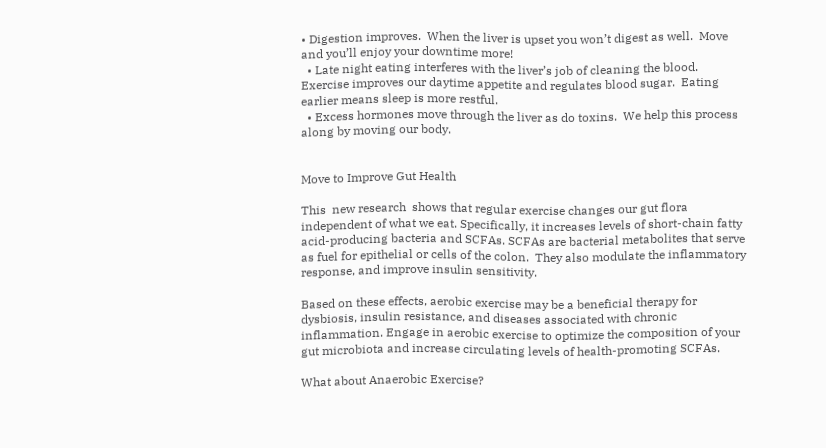• Digestion improves.  When the liver is upset you won’t digest as well.  Move and you’ll enjoy your downtime more!
  • Late night eating interferes with the liver’s job of cleaning the blood.  Exercise improves our daytime appetite and regulates blood sugar.  Eating earlier means sleep is more restful.
  • Excess hormones move through the liver as do toxins.  We help this process along by moving our body.


Move to Improve Gut Health

This  new research  shows that regular exercise changes our gut flora independent of what we eat. Specifically, it increases levels of short-chain fatty acid-producing bacteria and SCFAs. SCFAs are bacterial metabolites that serve as fuel for epithelial or cells of the colon.  They also modulate the inflammatory response, and improve insulin sensitivity.

Based on these effects, aerobic exercise may be a beneficial therapy for dysbiosis, insulin resistance, and diseases associated with chronic inflammation. Engage in aerobic exercise to optimize the composition of your gut microbiota and increase circulating levels of health-promoting SCFAs.

What about Anaerobic Exercise?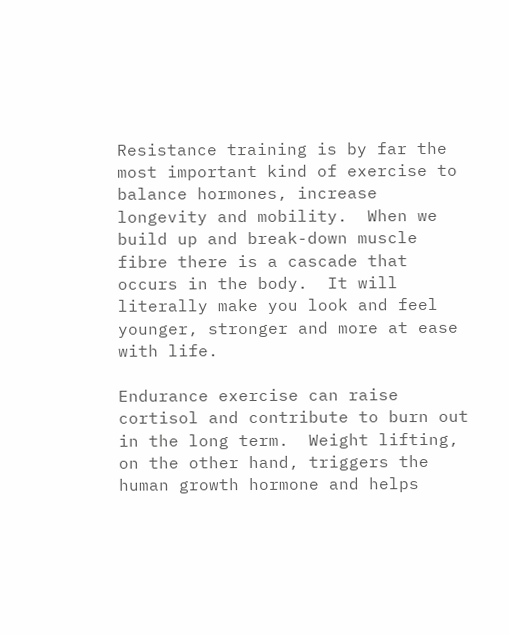Resistance training is by far the most important kind of exercise to balance hormones, increase longevity and mobility.  When we build up and break-down muscle fibre there is a cascade that occurs in the body.  It will literally make you look and feel younger, stronger and more at ease with life.

Endurance exercise can raise cortisol and contribute to burn out in the long term.  Weight lifting, on the other hand, triggers the human growth hormone and helps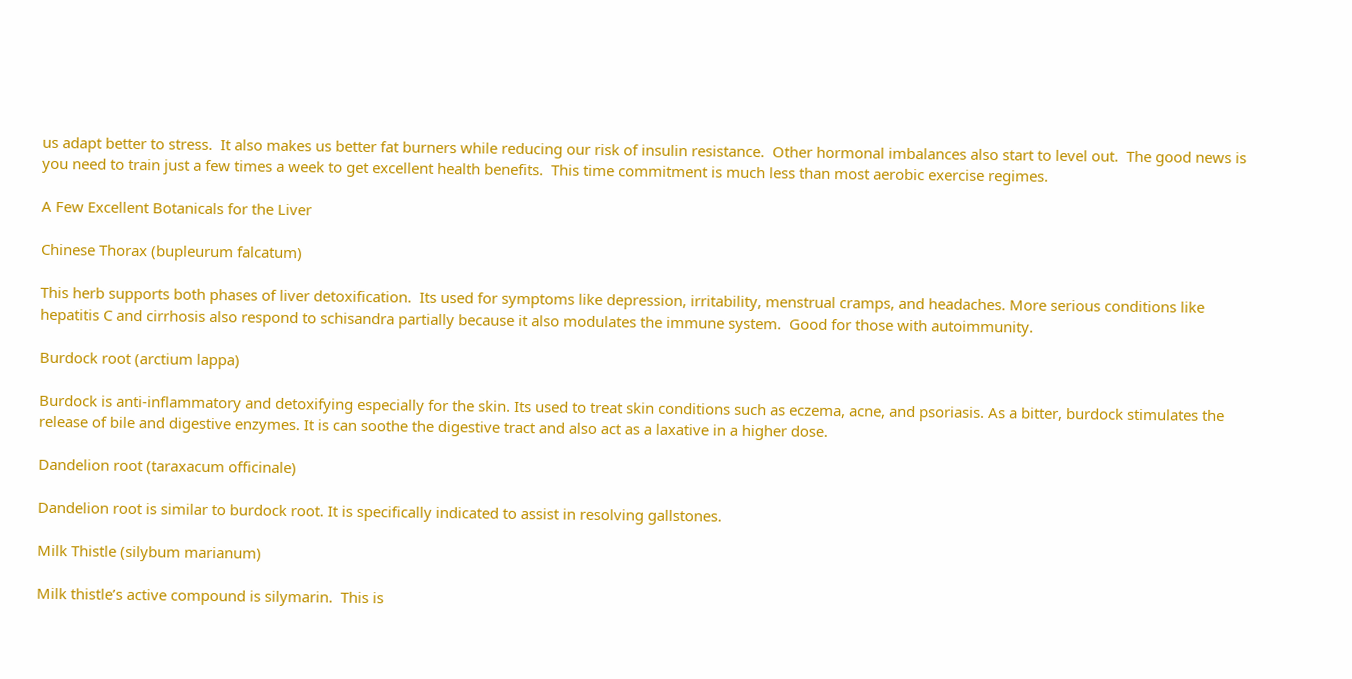us adapt better to stress.  It also makes us better fat burners while reducing our risk of insulin resistance.  Other hormonal imbalances also start to level out.  The good news is you need to train just a few times a week to get excellent health benefits.  This time commitment is much less than most aerobic exercise regimes.

A Few Excellent Botanicals for the Liver

Chinese Thorax (bupleurum falcatum)

This herb supports both phases of liver detoxification.  Its used for symptoms like depression, irritability, menstrual cramps, and headaches. More serious conditions like hepatitis C and cirrhosis also respond to schisandra partially because it also modulates the immune system.  Good for those with autoimmunity.

Burdock root (arctium lappa)

Burdock is anti-inflammatory and detoxifying especially for the skin. Its used to treat skin conditions such as eczema, acne, and psoriasis. As a bitter, burdock stimulates the release of bile and digestive enzymes. It is can soothe the digestive tract and also act as a laxative in a higher dose.

Dandelion root (taraxacum officinale)

Dandelion root is similar to burdock root. It is specifically indicated to assist in resolving gallstones.

Milk Thistle (silybum marianum)

Milk thistle’s active compound is silymarin.  This is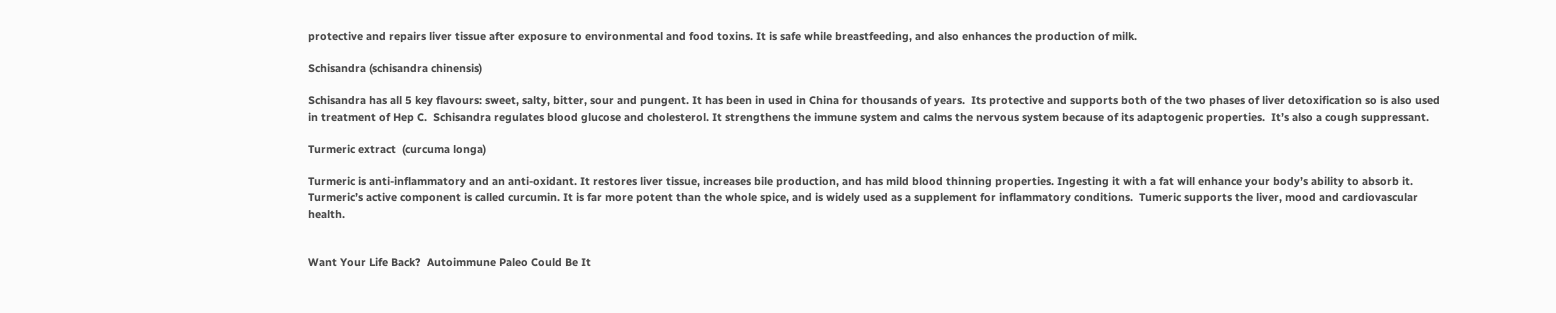protective and repairs liver tissue after exposure to environmental and food toxins. It is safe while breastfeeding, and also enhances the production of milk.

Schisandra (schisandra chinensis)

Schisandra has all 5 key flavours: sweet, salty, bitter, sour and pungent. It has been in used in China for thousands of years.  Its protective and supports both of the two phases of liver detoxification so is also used in treatment of Hep C.  Schisandra regulates blood glucose and cholesterol. It strengthens the immune system and calms the nervous system because of its adaptogenic properties.  It’s also a cough suppressant.

Turmeric extract  (curcuma longa)

Turmeric is anti-inflammatory and an anti-oxidant. It restores liver tissue, increases bile production, and has mild blood thinning properties. Ingesting it with a fat will enhance your body’s ability to absorb it. Turmeric’s active component is called curcumin. It is far more potent than the whole spice, and is widely used as a supplement for inflammatory conditions.  Tumeric supports the liver, mood and cardiovascular health.


Want Your Life Back?  Autoimmune Paleo Could Be It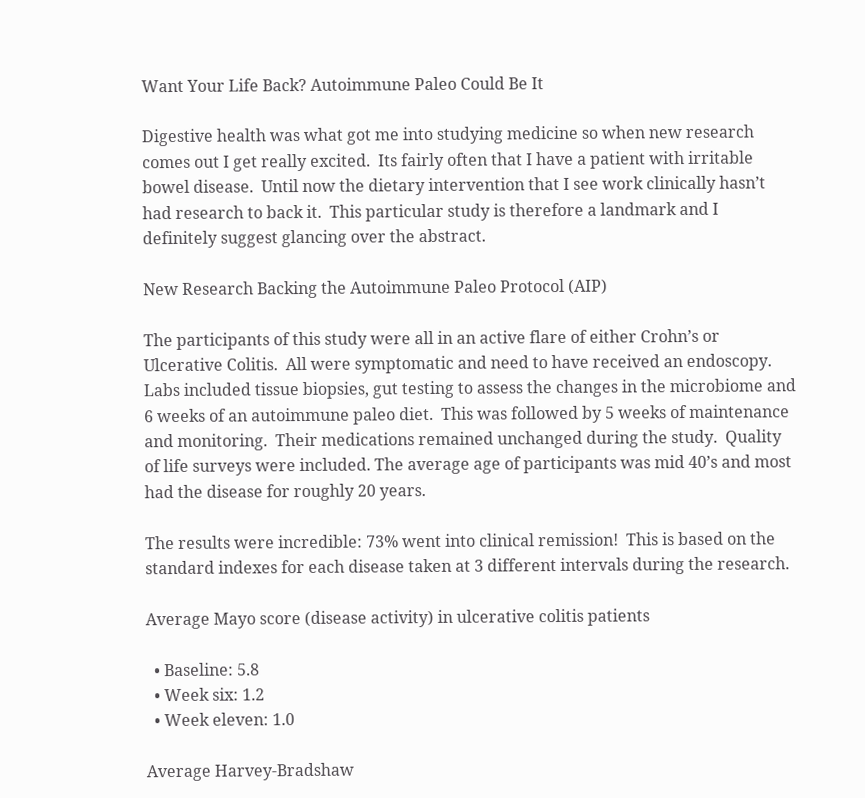Want Your Life Back? Autoimmune Paleo Could Be It

Digestive health was what got me into studying medicine so when new research comes out I get really excited.  Its fairly often that I have a patient with irritable bowel disease.  Until now the dietary intervention that I see work clinically hasn’t had research to back it.  This particular study is therefore a landmark and I definitely suggest glancing over the abstract.

New Research Backing the Autoimmune Paleo Protocol (AIP)

The participants of this study were all in an active flare of either Crohn’s or Ulcerative Colitis.  All were symptomatic and need to have received an endoscopy.  Labs included tissue biopsies, gut testing to assess the changes in the microbiome and 6 weeks of an autoimmune paleo diet.  This was followed by 5 weeks of maintenance and monitoring.  Their medications remained unchanged during the study.  Quality of life surveys were included. The average age of participants was mid 40’s and most had the disease for roughly 20 years.

The results were incredible: 73% went into clinical remission!  This is based on the standard indexes for each disease taken at 3 different intervals during the research.

Average Mayo score (disease activity) in ulcerative colitis patients

  • Baseline: 5.8
  • Week six: 1.2
  • Week eleven: 1.0

Average Harvey-Bradshaw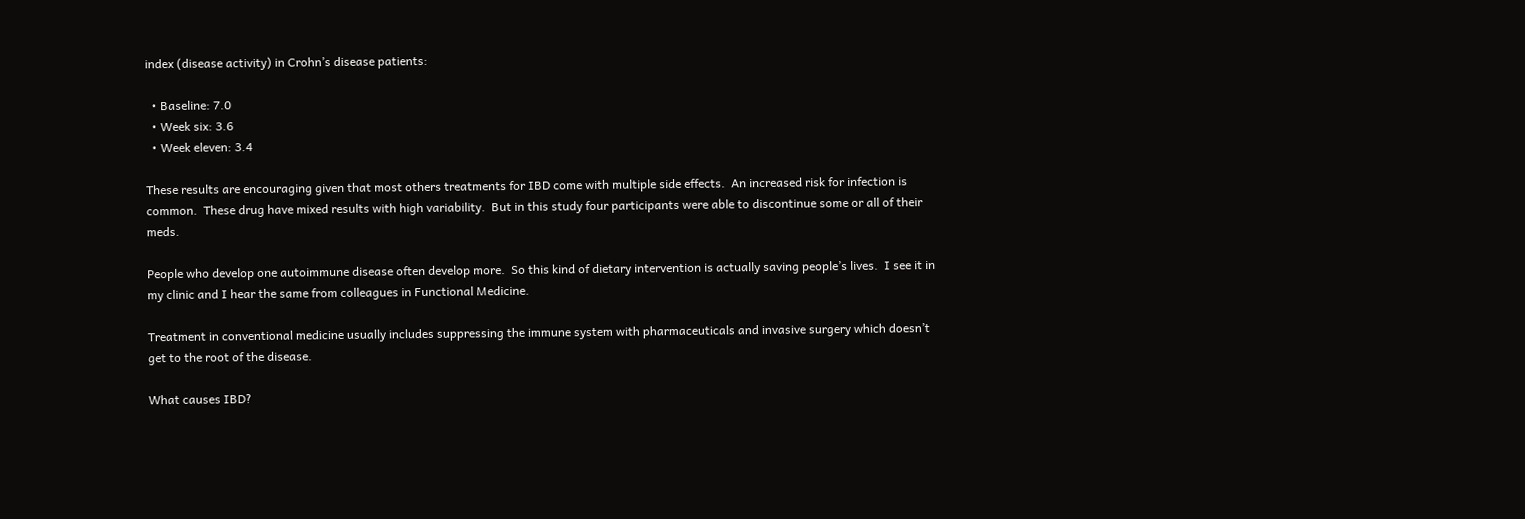index (disease activity) in Crohn’s disease patients:

  • Baseline: 7.0
  • Week six: 3.6
  • Week eleven: 3.4

These results are encouraging given that most others treatments for IBD come with multiple side effects.  An increased risk for infection is common.  These drug have mixed results with high variability.  But in this study four participants were able to discontinue some or all of their meds.

People who develop one autoimmune disease often develop more.  So this kind of dietary intervention is actually saving people’s lives.  I see it in my clinic and I hear the same from colleagues in Functional Medicine.

Treatment in conventional medicine usually includes suppressing the immune system with pharmaceuticals and invasive surgery which doesn’t get to the root of the disease.

What causes IBD?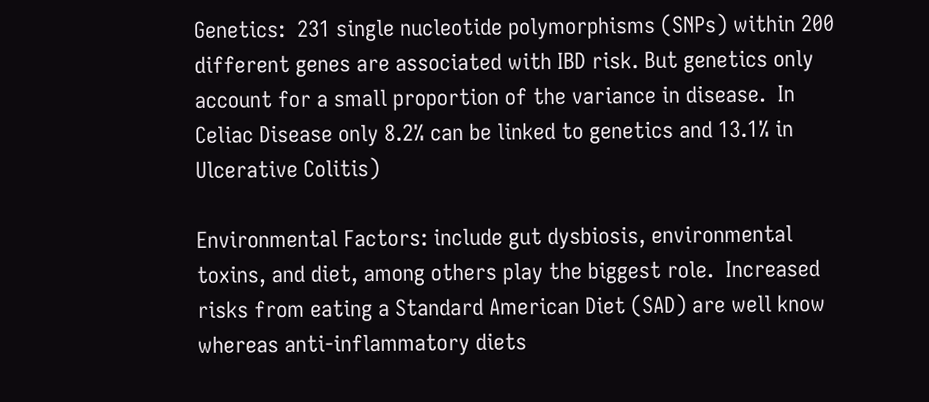Genetics:  231 single nucleotide polymorphisms (SNPs) within 200 different genes are associated with IBD risk. But genetics only account for a small proportion of the variance in disease.  In Celiac Disease only 8.2% can be linked to genetics and 13.1% in Ulcerative Colitis)

Environmental Factors: include gut dysbiosis, environmental toxins, and diet, among others play the biggest role.  Increased risks from eating a Standard American Diet (SAD) are well know whereas anti-inflammatory diets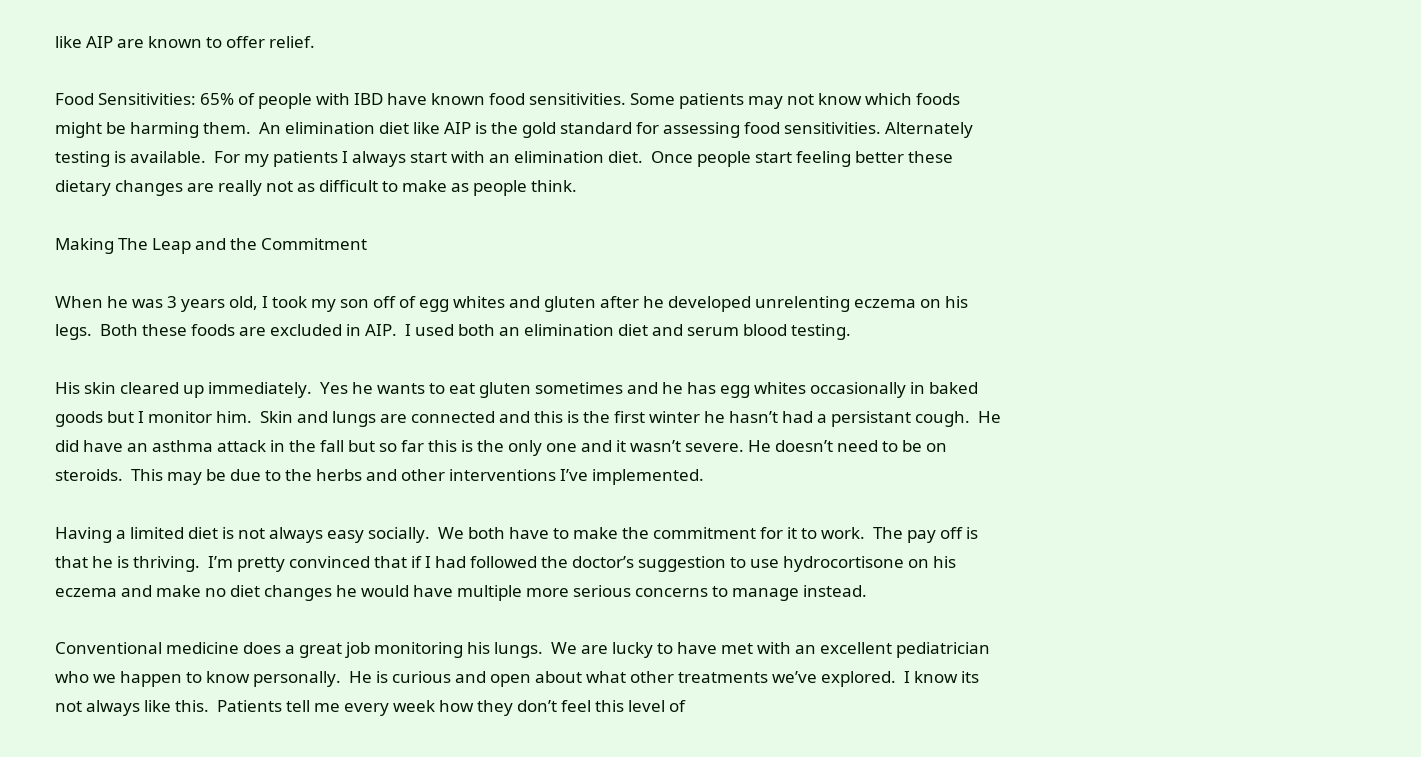like AIP are known to offer relief.

Food Sensitivities: 65% of people with IBD have known food sensitivities. Some patients may not know which foods might be harming them.  An elimination diet like AIP is the gold standard for assessing food sensitivities. Alternately testing is available.  For my patients I always start with an elimination diet.  Once people start feeling better these dietary changes are really not as difficult to make as people think.

Making The Leap and the Commitment

When he was 3 years old, I took my son off of egg whites and gluten after he developed unrelenting eczema on his legs.  Both these foods are excluded in AIP.  I used both an elimination diet and serum blood testing.

His skin cleared up immediately.  Yes he wants to eat gluten sometimes and he has egg whites occasionally in baked goods but I monitor him.  Skin and lungs are connected and this is the first winter he hasn’t had a persistant cough.  He did have an asthma attack in the fall but so far this is the only one and it wasn’t severe. He doesn’t need to be on steroids.  This may be due to the herbs and other interventions I’ve implemented.

Having a limited diet is not always easy socially.  We both have to make the commitment for it to work.  The pay off is that he is thriving.  I’m pretty convinced that if I had followed the doctor’s suggestion to use hydrocortisone on his eczema and make no diet changes he would have multiple more serious concerns to manage instead.

Conventional medicine does a great job monitoring his lungs.  We are lucky to have met with an excellent pediatrician who we happen to know personally.  He is curious and open about what other treatments we’ve explored.  I know its not always like this.  Patients tell me every week how they don’t feel this level of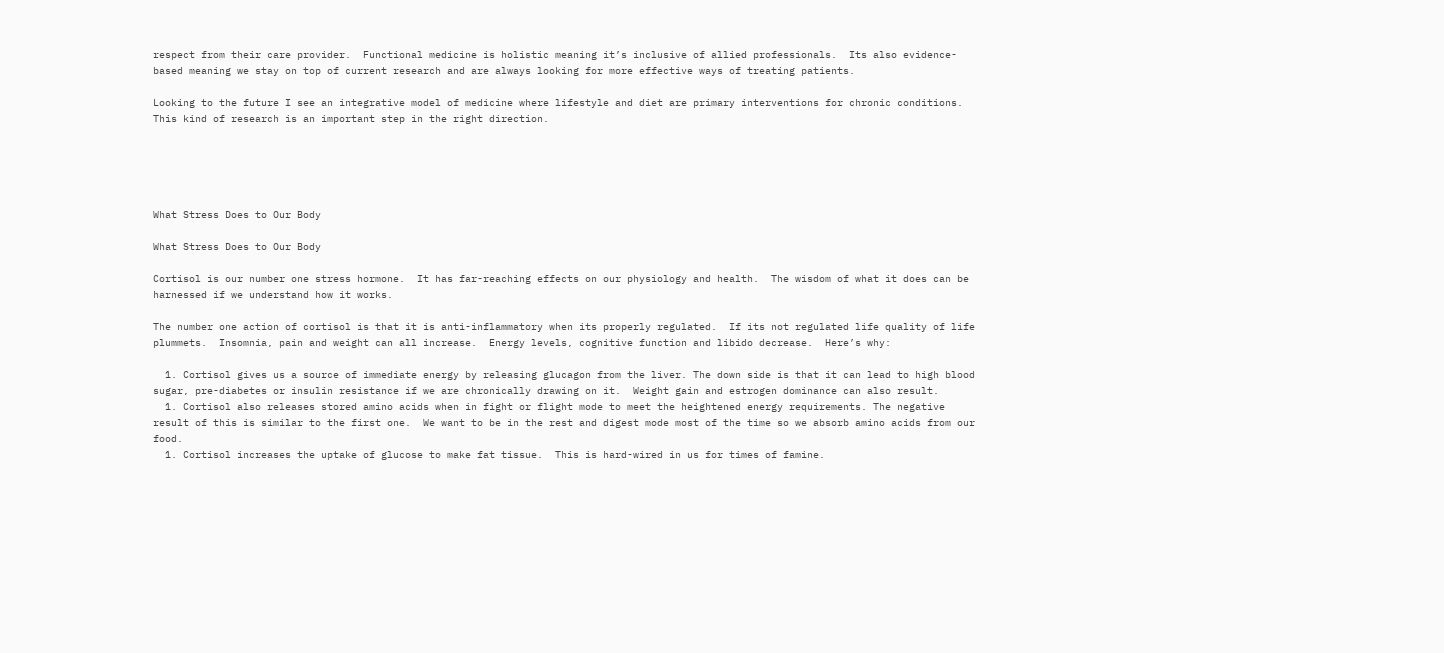respect from their care provider.  Functional medicine is holistic meaning it’s inclusive of allied professionals.  Its also evidence-based meaning we stay on top of current research and are always looking for more effective ways of treating patients.

Looking to the future I see an integrative model of medicine where lifestyle and diet are primary interventions for chronic conditions.  This kind of research is an important step in the right direction.





What Stress Does to Our Body

What Stress Does to Our Body

Cortisol is our number one stress hormone.  It has far-reaching effects on our physiology and health.  The wisdom of what it does can be harnessed if we understand how it works.

The number one action of cortisol is that it is anti-inflammatory when its properly regulated.  If its not regulated life quality of life plummets.  Insomnia, pain and weight can all increase.  Energy levels, cognitive function and libido decrease.  Here’s why:

  1. Cortisol gives us a source of immediate energy by releasing glucagon from the liver. The down side is that it can lead to high blood sugar, pre-diabetes or insulin resistance if we are chronically drawing on it.  Weight gain and estrogen dominance can also result.
  1. Cortisol also releases stored amino acids when in fight or flight mode to meet the heightened energy requirements. The negative result of this is similar to the first one.  We want to be in the rest and digest mode most of the time so we absorb amino acids from our food.
  1. Cortisol increases the uptake of glucose to make fat tissue.  This is hard-wired in us for times of famine.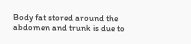Body fat stored around the abdomen and trunk is due to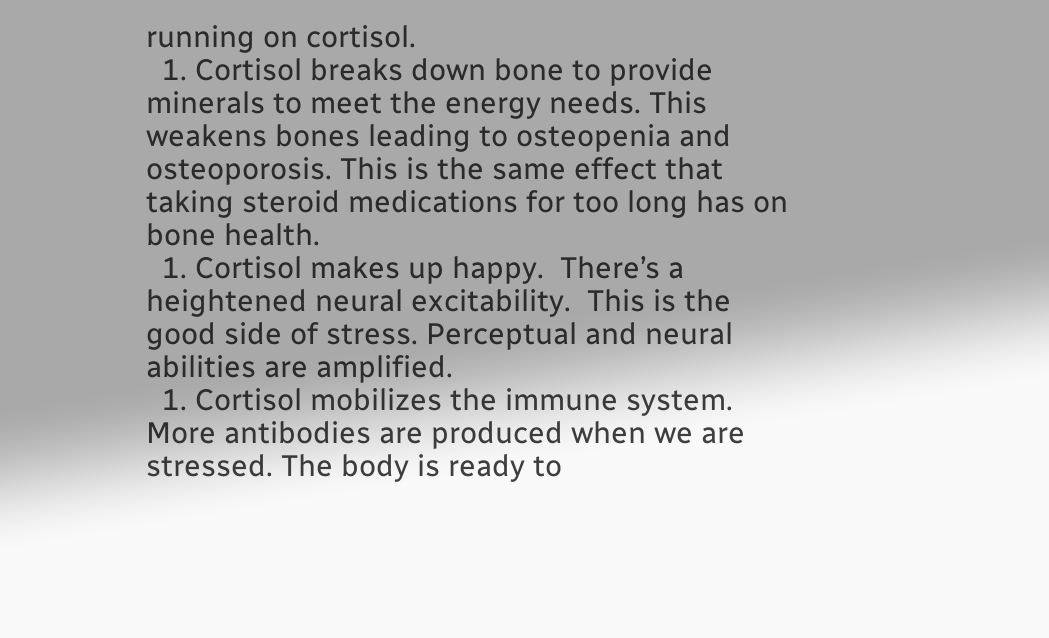running on cortisol.
  1. Cortisol breaks down bone to provide minerals to meet the energy needs. This weakens bones leading to osteopenia and osteoporosis. This is the same effect that taking steroid medications for too long has on bone health.
  1. Cortisol makes up happy.  There’s a heightened neural excitability.  This is the good side of stress. Perceptual and neural abilities are amplified.
  1. Cortisol mobilizes the immune system. More antibodies are produced when we are stressed. The body is ready to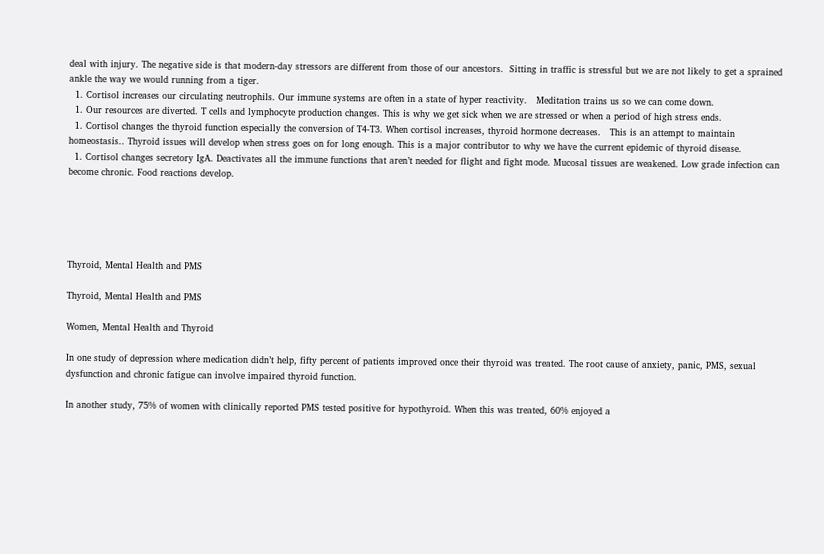deal with injury. The negative side is that modern-day stressors are different from those of our ancestors.  Sitting in traffic is stressful but we are not likely to get a sprained ankle the way we would running from a tiger.
  1. Cortisol increases our circulating neutrophils. Our immune systems are often in a state of hyper reactivity.   Meditation trains us so we can come down.
  1. Our resources are diverted. T cells and lymphocyte production changes. This is why we get sick when we are stressed or when a period of high stress ends.
  1. Cortisol changes the thyroid function especially the conversion of T4-T3. When cortisol increases, thyroid hormone decreases.   This is an attempt to maintain homeostasis.. Thyroid issues will develop when stress goes on for long enough. This is a major contributor to why we have the current epidemic of thyroid disease.
  1. Cortisol changes secretory IgA. Deactivates all the immune functions that aren’t needed for flight and fight mode. Mucosal tissues are weakened. Low grade infection can become chronic. Food reactions develop.





Thyroid, Mental Health and PMS

Thyroid, Mental Health and PMS

Women, Mental Health and Thyroid

In one study of depression where medication didn’t help, fifty percent of patients improved once their thyroid was treated. The root cause of anxiety, panic, PMS, sexual dysfunction and chronic fatigue can involve impaired thyroid function.

In another study, 75% of women with clinically reported PMS tested positive for hypothyroid. When this was treated, 60% enjoyed a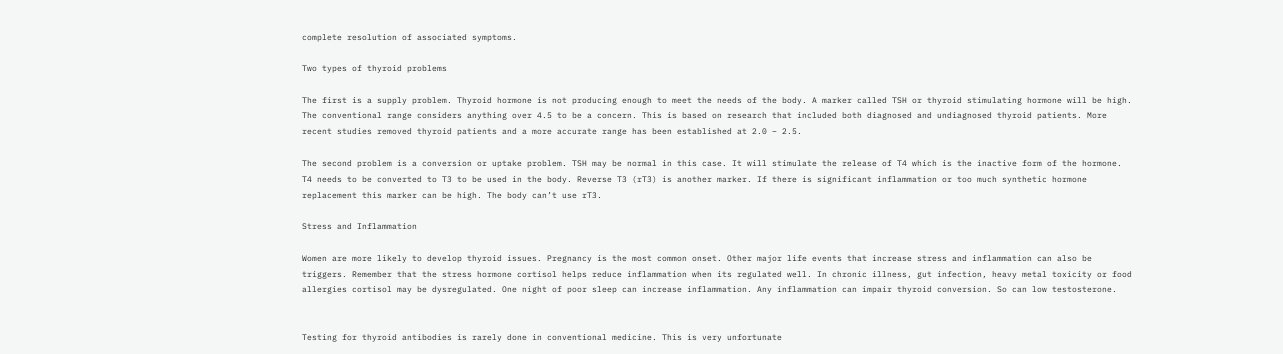complete resolution of associated symptoms.

Two types of thyroid problems

The first is a supply problem. Thyroid hormone is not producing enough to meet the needs of the body. A marker called TSH or thyroid stimulating hormone will be high. The conventional range considers anything over 4.5 to be a concern. This is based on research that included both diagnosed and undiagnosed thyroid patients. More recent studies removed thyroid patients and a more accurate range has been established at 2.0 – 2.5.

The second problem is a conversion or uptake problem. TSH may be normal in this case. It will stimulate the release of T4 which is the inactive form of the hormone. T4 needs to be converted to T3 to be used in the body. Reverse T3 (rT3) is another marker. If there is significant inflammation or too much synthetic hormone replacement this marker can be high. The body can’t use rT3.

Stress and Inflammation

Women are more likely to develop thyroid issues. Pregnancy is the most common onset. Other major life events that increase stress and inflammation can also be triggers. Remember that the stress hormone cortisol helps reduce inflammation when its regulated well. In chronic illness, gut infection, heavy metal toxicity or food allergies cortisol may be dysregulated. One night of poor sleep can increase inflammation. Any inflammation can impair thyroid conversion. So can low testosterone.


Testing for thyroid antibodies is rarely done in conventional medicine. This is very unfortunate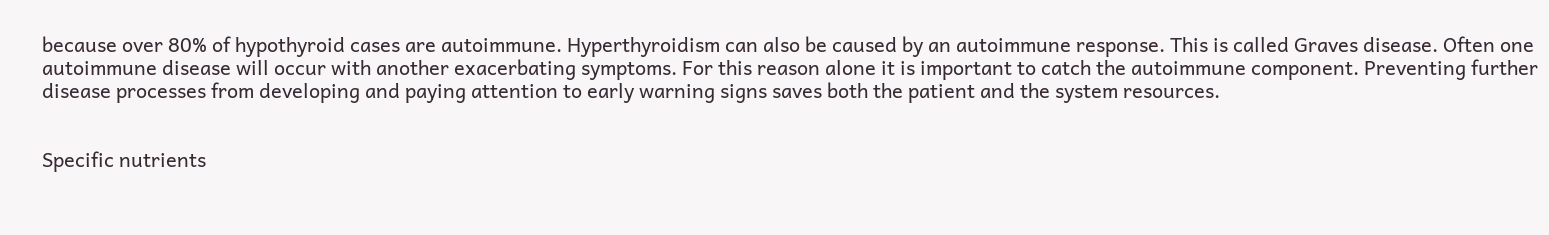because over 80% of hypothyroid cases are autoimmune. Hyperthyroidism can also be caused by an autoimmune response. This is called Graves disease. Often one autoimmune disease will occur with another exacerbating symptoms. For this reason alone it is important to catch the autoimmune component. Preventing further disease processes from developing and paying attention to early warning signs saves both the patient and the system resources.


Specific nutrients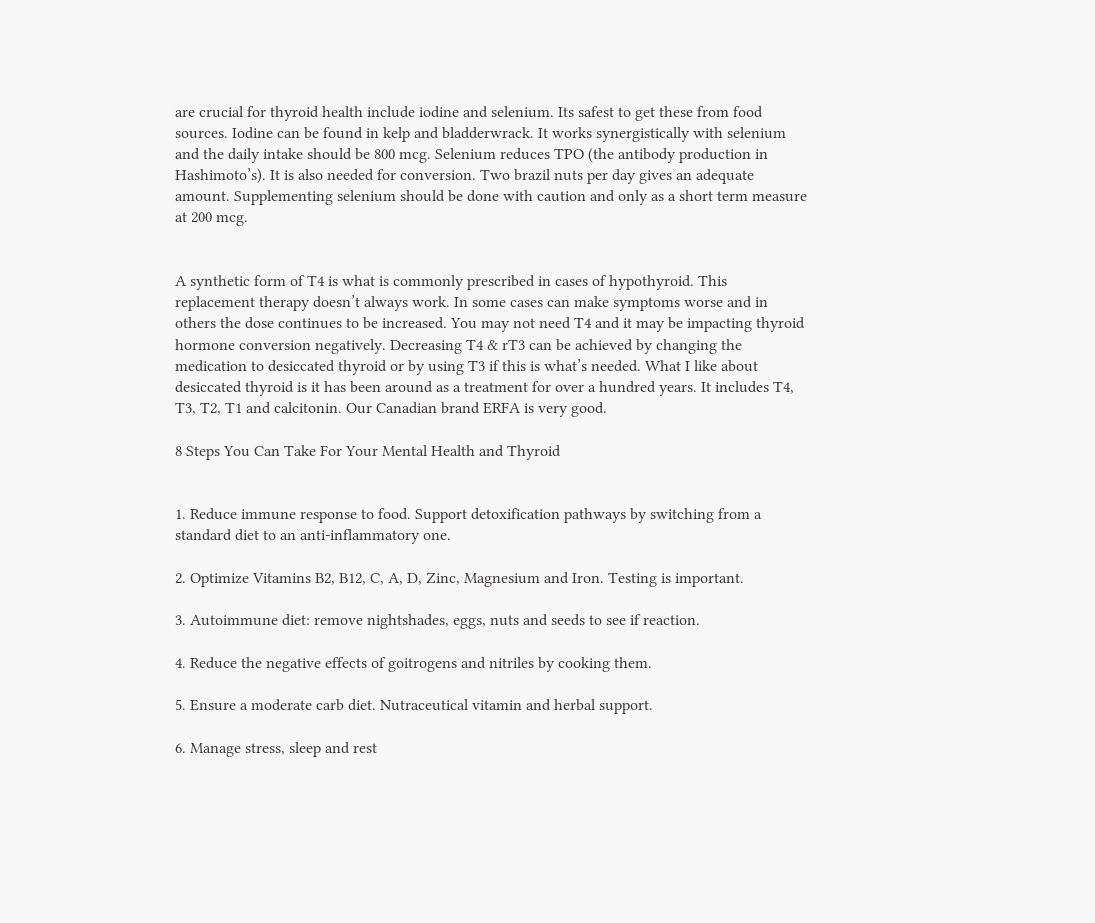are crucial for thyroid health include iodine and selenium. Its safest to get these from food sources. Iodine can be found in kelp and bladderwrack. It works synergistically with selenium and the daily intake should be 800 mcg. Selenium reduces TPO (the antibody production in Hashimoto’s). It is also needed for conversion. Two brazil nuts per day gives an adequate amount. Supplementing selenium should be done with caution and only as a short term measure at 200 mcg.


A synthetic form of T4 is what is commonly prescribed in cases of hypothyroid. This replacement therapy doesn’t always work. In some cases can make symptoms worse and in others the dose continues to be increased. You may not need T4 and it may be impacting thyroid hormone conversion negatively. Decreasing T4 & rT3 can be achieved by changing the medication to desiccated thyroid or by using T3 if this is what’s needed. What I like about desiccated thyroid is it has been around as a treatment for over a hundred years. It includes T4, T3, T2, T1 and calcitonin. Our Canadian brand ERFA is very good.

8 Steps You Can Take For Your Mental Health and Thyroid


1. Reduce immune response to food. Support detoxification pathways by switching from a standard diet to an anti-inflammatory one.

2. Optimize Vitamins B2, B12, C, A, D, Zinc, Magnesium and Iron. Testing is important.

3. Autoimmune diet: remove nightshades, eggs, nuts and seeds to see if reaction.

4. Reduce the negative effects of goitrogens and nitriles by cooking them.

5. Ensure a moderate carb diet. Nutraceutical vitamin and herbal support.

6. Manage stress, sleep and rest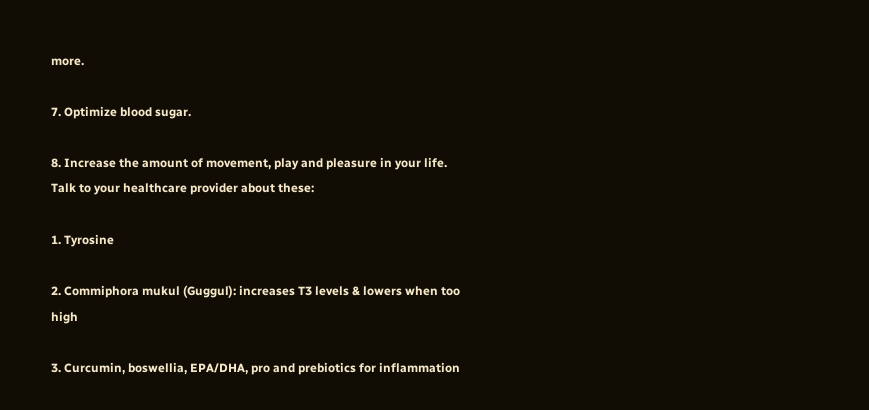more.

7. Optimize blood sugar.

8. Increase the amount of movement, play and pleasure in your life.
Talk to your healthcare provider about these:

1. Tyrosine

2. Commiphora mukul (Guggul): increases T3 levels & lowers when too high

3. Curcumin, boswellia, EPA/DHA, pro and prebiotics for inflammation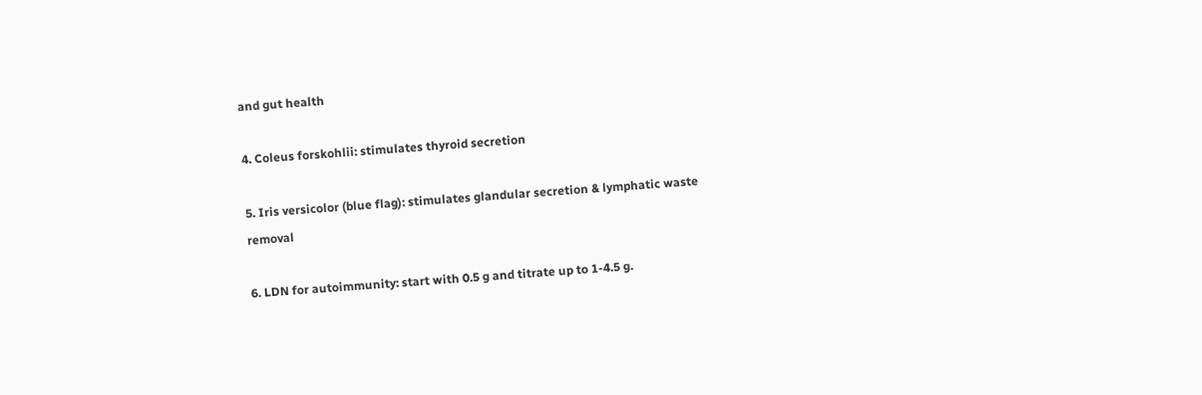and gut health

4. Coleus forskohlii: stimulates thyroid secretion

5. Iris versicolor (blue flag): stimulates glandular secretion & lymphatic waste removal

6. LDN for autoimmunity: start with 0.5 g and titrate up to 1-4.5 g.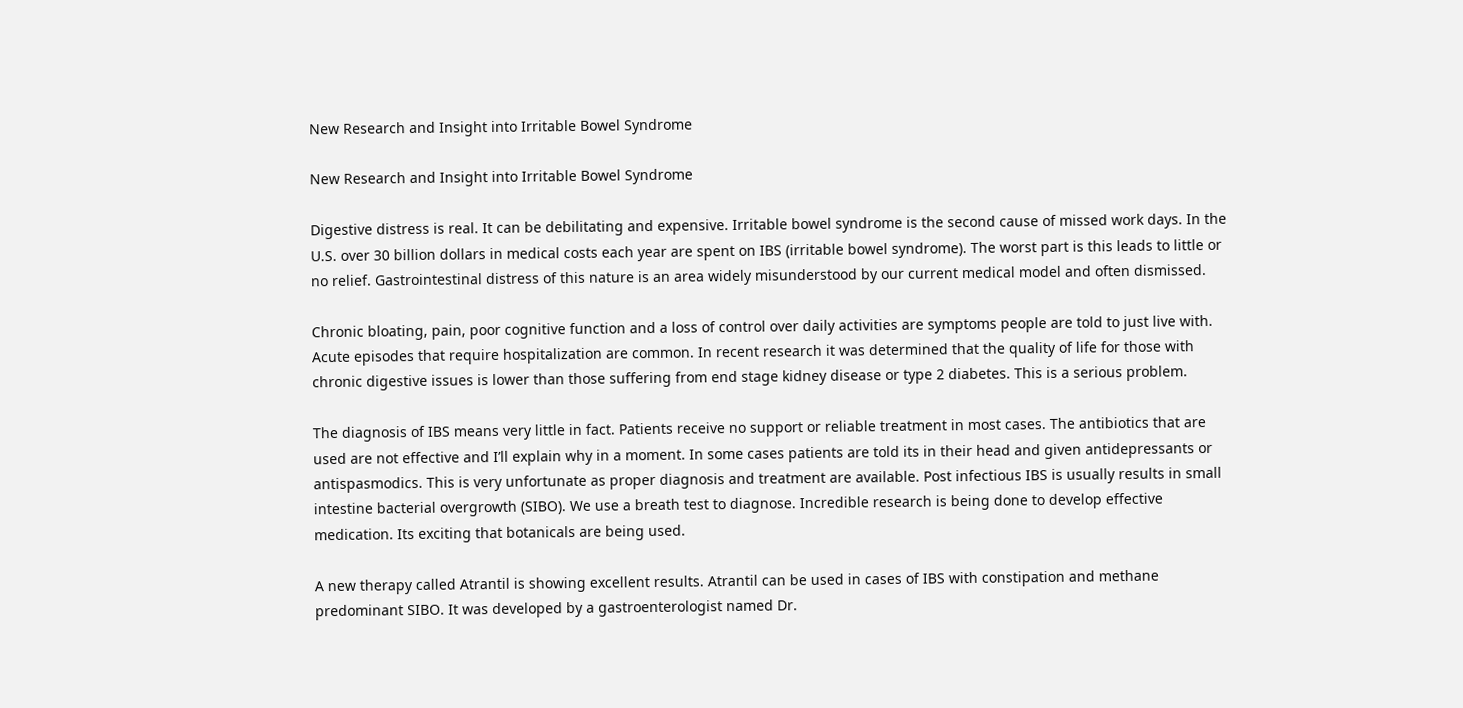New Research and Insight into Irritable Bowel Syndrome

New Research and Insight into Irritable Bowel Syndrome

Digestive distress is real. It can be debilitating and expensive. Irritable bowel syndrome is the second cause of missed work days. In the U.S. over 30 billion dollars in medical costs each year are spent on IBS (irritable bowel syndrome). The worst part is this leads to little or no relief. Gastrointestinal distress of this nature is an area widely misunderstood by our current medical model and often dismissed.

Chronic bloating, pain, poor cognitive function and a loss of control over daily activities are symptoms people are told to just live with. Acute episodes that require hospitalization are common. In recent research it was determined that the quality of life for those with chronic digestive issues is lower than those suffering from end stage kidney disease or type 2 diabetes. This is a serious problem.

The diagnosis of IBS means very little in fact. Patients receive no support or reliable treatment in most cases. The antibiotics that are used are not effective and I’ll explain why in a moment. In some cases patients are told its in their head and given antidepressants or antispasmodics. This is very unfortunate as proper diagnosis and treatment are available. Post infectious IBS is usually results in small intestine bacterial overgrowth (SIBO). We use a breath test to diagnose. Incredible research is being done to develop effective medication. Its exciting that botanicals are being used.

A new therapy called Atrantil is showing excellent results. Atrantil can be used in cases of IBS with constipation and methane predominant SIBO. It was developed by a gastroenterologist named Dr.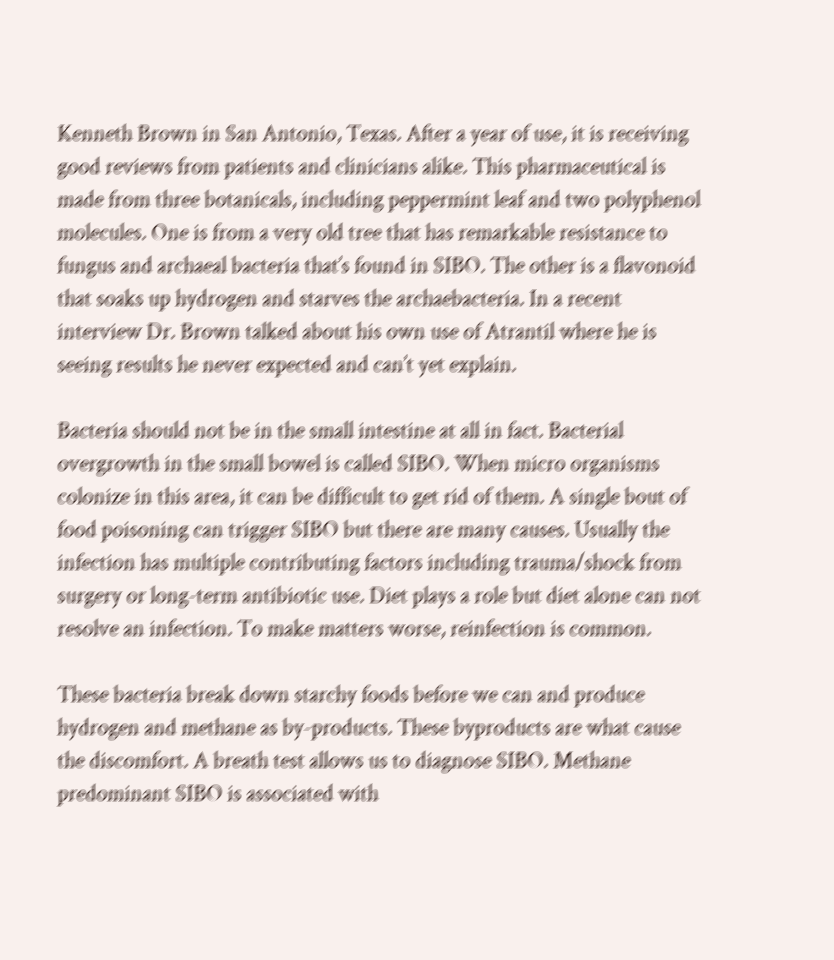Kenneth Brown in San Antonio, Texas. After a year of use, it is receiving good reviews from patients and clinicians alike. This pharmaceutical is made from three botanicals, including peppermint leaf and two polyphenol molecules. One is from a very old tree that has remarkable resistance to fungus and archaeal bacteria that’s found in SIBO. The other is a flavonoid that soaks up hydrogen and starves the archaebacteria. In a recent interview Dr. Brown talked about his own use of Atrantil where he is seeing results he never expected and can’t yet explain.

Bacteria should not be in the small intestine at all in fact. Bacterial overgrowth in the small bowel is called SIBO. When micro organisms colonize in this area, it can be difficult to get rid of them. A single bout of food poisoning can trigger SIBO but there are many causes. Usually the infection has multiple contributing factors including trauma/shock from surgery or long-term antibiotic use. Diet plays a role but diet alone can not resolve an infection. To make matters worse, reinfection is common.

These bacteria break down starchy foods before we can and produce hydrogen and methane as by-products. These byproducts are what cause the discomfort. A breath test allows us to diagnose SIBO. Methane predominant SIBO is associated with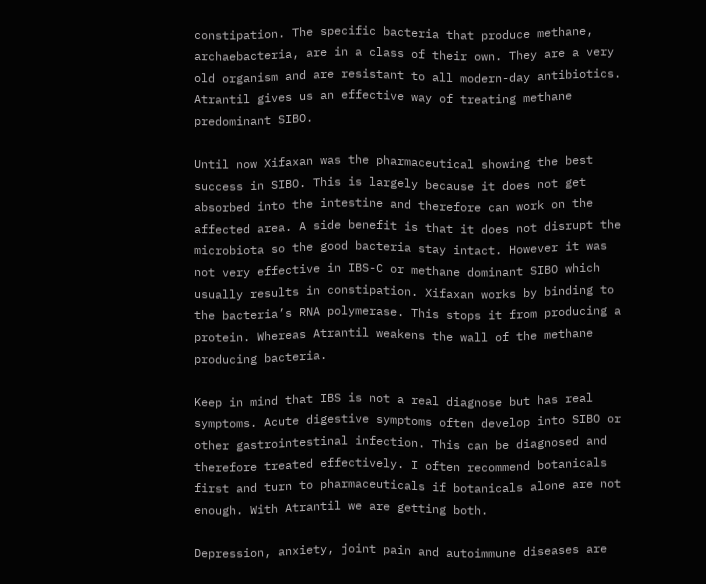constipation. The specific bacteria that produce methane, archaebacteria, are in a class of their own. They are a very old organism and are resistant to all modern-day antibiotics. Atrantil gives us an effective way of treating methane predominant SIBO.

Until now Xifaxan was the pharmaceutical showing the best success in SIBO. This is largely because it does not get absorbed into the intestine and therefore can work on the affected area. A side benefit is that it does not disrupt the microbiota so the good bacteria stay intact. However it was not very effective in IBS-C or methane dominant SIBO which usually results in constipation. Xifaxan works by binding to the bacteria’s RNA polymerase. This stops it from producing a protein. Whereas Atrantil weakens the wall of the methane producing bacteria.

Keep in mind that IBS is not a real diagnose but has real symptoms. Acute digestive symptoms often develop into SIBO or other gastrointestinal infection. This can be diagnosed and therefore treated effectively. I often recommend botanicals first and turn to pharmaceuticals if botanicals alone are not enough. With Atrantil we are getting both.

Depression, anxiety, joint pain and autoimmune diseases are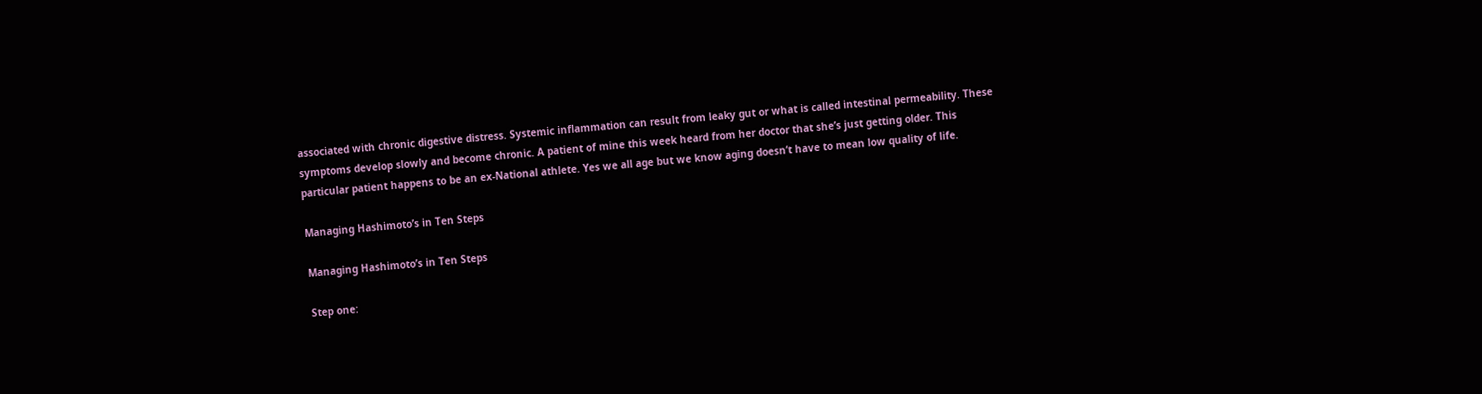associated with chronic digestive distress. Systemic inflammation can result from leaky gut or what is called intestinal permeability. These symptoms develop slowly and become chronic. A patient of mine this week heard from her doctor that she’s just getting older. This particular patient happens to be an ex-National athlete. Yes we all age but we know aging doesn’t have to mean low quality of life.

Managing Hashimoto’s in Ten Steps

Managing Hashimoto’s in Ten Steps

Step one: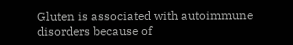Gluten is associated with autoimmune disorders because of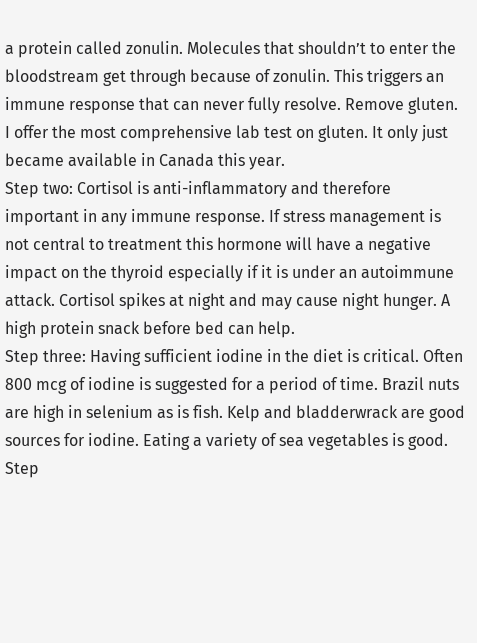a protein called zonulin. Molecules that shouldn’t to enter the bloodstream get through because of zonulin. This triggers an immune response that can never fully resolve. Remove gluten.  I offer the most comprehensive lab test on gluten. It only just became available in Canada this year.
Step two: Cortisol is anti-inflammatory and therefore important in any immune response. If stress management is not central to treatment this hormone will have a negative impact on the thyroid especially if it is under an autoimmune attack. Cortisol spikes at night and may cause night hunger. A high protein snack before bed can help.
Step three: Having sufficient iodine in the diet is critical. Often 800 mcg of iodine is suggested for a period of time. Brazil nuts are high in selenium as is fish. Kelp and bladderwrack are good sources for iodine. Eating a variety of sea vegetables is good.
Step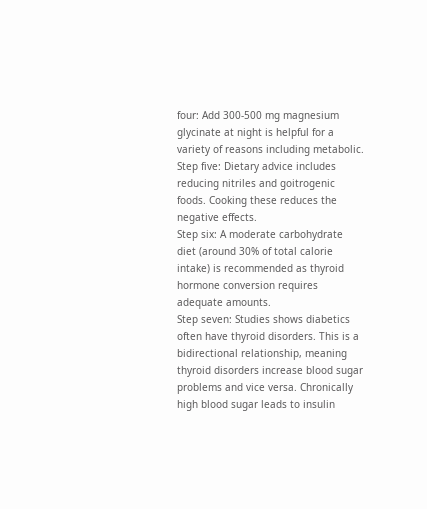four: Add 300-500 mg magnesium glycinate at night is helpful for a variety of reasons including metabolic.
Step five: Dietary advice includes reducing nitriles and goitrogenic foods. Cooking these reduces the negative effects.
Step six: A moderate carbohydrate diet (around 30% of total calorie intake) is recommended as thyroid hormone conversion requires adequate amounts.
Step seven: Studies shows diabetics often have thyroid disorders. This is a bidirectional relationship, meaning thyroid disorders increase blood sugar problems and vice versa. Chronically high blood sugar leads to insulin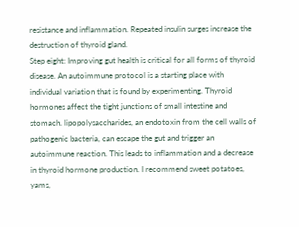resistance and inflammation. Repeated insulin surges increase the destruction of thyroid gland.
Step eight: Improving gut health is critical for all forms of thyroid disease. An autoimmune protocol is a starting place with individual variation that is found by experimenting. Thyroid hormones affect the tight junctions of small intestine and stomach. lipopolysaccharides, an endotoxin from the cell walls of pathogenic bacteria, can escape the gut and trigger an autoimmune reaction. This leads to inflammation and a decrease in thyroid hormone production. I recommend sweet potatoes, yams,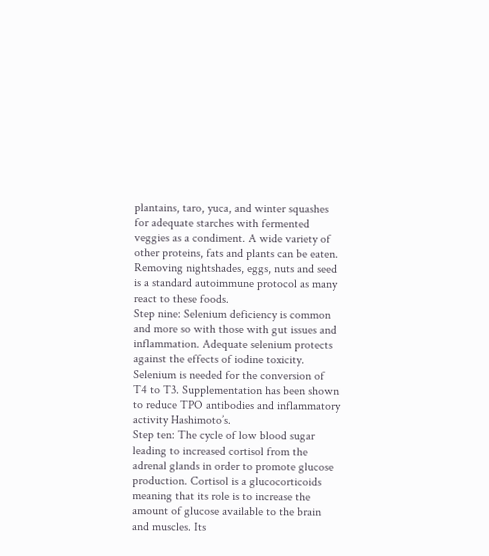plantains, taro, yuca, and winter squashes for adequate starches with fermented veggies as a condiment. A wide variety of other proteins, fats and plants can be eaten. Removing nightshades, eggs, nuts and seed is a standard autoimmune protocol as many react to these foods.
Step nine: Selenium deficiency is common and more so with those with gut issues and inflammation. Adequate selenium protects against the effects of iodine toxicity. Selenium is needed for the conversion of T4 to T3. Supplementation has been shown to reduce TPO antibodies and inflammatory activity Hashimoto’s.
Step ten: The cycle of low blood sugar leading to increased cortisol from the adrenal glands in order to promote glucose production. Cortisol is a glucocorticoids meaning that its role is to increase the amount of glucose available to the brain and muscles. Its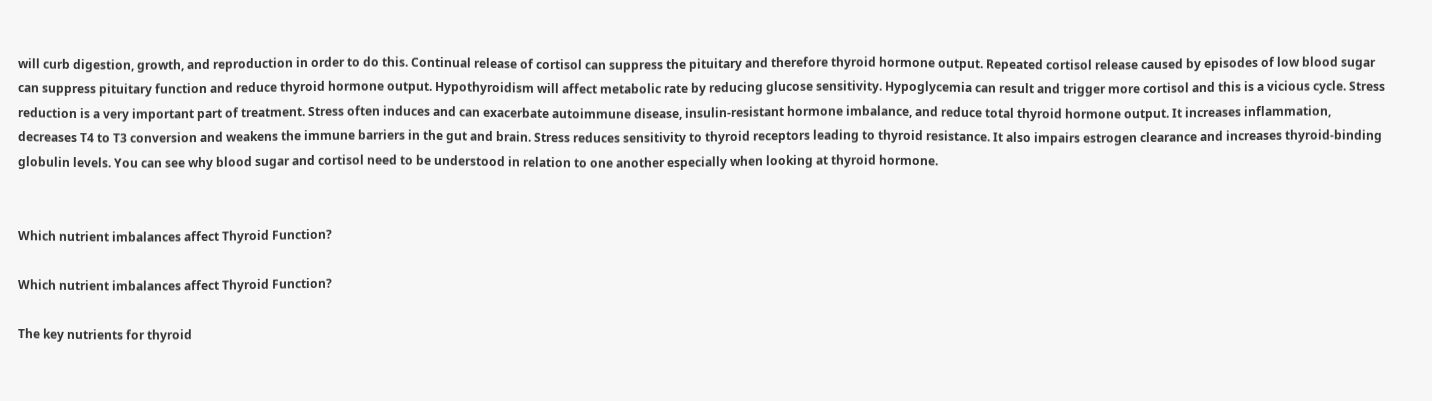will curb digestion, growth, and reproduction in order to do this. Continual release of cortisol can suppress the pituitary and therefore thyroid hormone output. Repeated cortisol release caused by episodes of low blood sugar can suppress pituitary function and reduce thyroid hormone output. Hypothyroidism will affect metabolic rate by reducing glucose sensitivity. Hypoglycemia can result and trigger more cortisol and this is a vicious cycle. Stress reduction is a very important part of treatment. Stress often induces and can exacerbate autoimmune disease, insulin-resistant hormone imbalance, and reduce total thyroid hormone output. It increases inflammation, decreases T4 to T3 conversion and weakens the immune barriers in the gut and brain. Stress reduces sensitivity to thyroid receptors leading to thyroid resistance. It also impairs estrogen clearance and increases thyroid-binding globulin levels. You can see why blood sugar and cortisol need to be understood in relation to one another especially when looking at thyroid hormone.


Which nutrient imbalances affect Thyroid Function?

Which nutrient imbalances affect Thyroid Function?

The key nutrients for thyroid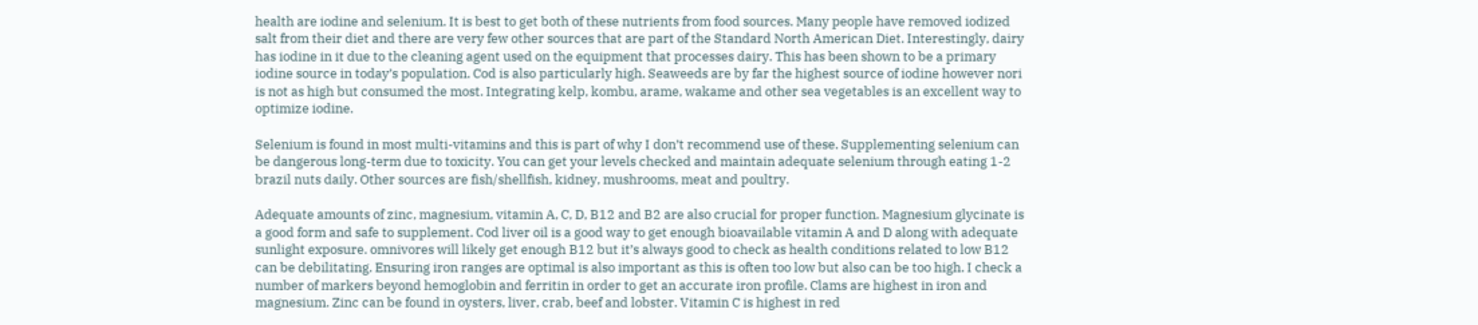health are iodine and selenium. It is best to get both of these nutrients from food sources. Many people have removed iodized salt from their diet and there are very few other sources that are part of the Standard North American Diet. Interestingly, dairy has iodine in it due to the cleaning agent used on the equipment that processes dairy. This has been shown to be a primary iodine source in today’s population. Cod is also particularly high. Seaweeds are by far the highest source of iodine however nori is not as high but consumed the most. Integrating kelp, kombu, arame, wakame and other sea vegetables is an excellent way to optimize iodine.

Selenium is found in most multi-vitamins and this is part of why I don’t recommend use of these. Supplementing selenium can be dangerous long-term due to toxicity. You can get your levels checked and maintain adequate selenium through eating 1-2 brazil nuts daily. Other sources are fish/shellfish, kidney, mushrooms, meat and poultry.

Adequate amounts of zinc, magnesium, vitamin A, C, D, B12 and B2 are also crucial for proper function. Magnesium glycinate is a good form and safe to supplement. Cod liver oil is a good way to get enough bioavailable vitamin A and D along with adequate sunlight exposure. omnivores will likely get enough B12 but it’s always good to check as health conditions related to low B12 can be debilitating. Ensuring iron ranges are optimal is also important as this is often too low but also can be too high. I check a number of markers beyond hemoglobin and ferritin in order to get an accurate iron profile. Clams are highest in iron and magnesium. Zinc can be found in oysters, liver, crab, beef and lobster. Vitamin C is highest in red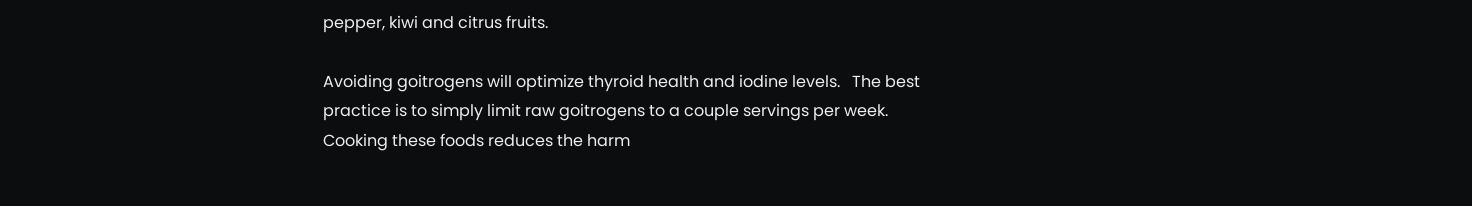pepper, kiwi and citrus fruits.

Avoiding goitrogens will optimize thyroid health and iodine levels.   The best practice is to simply limit raw goitrogens to a couple servings per week. Cooking these foods reduces the harm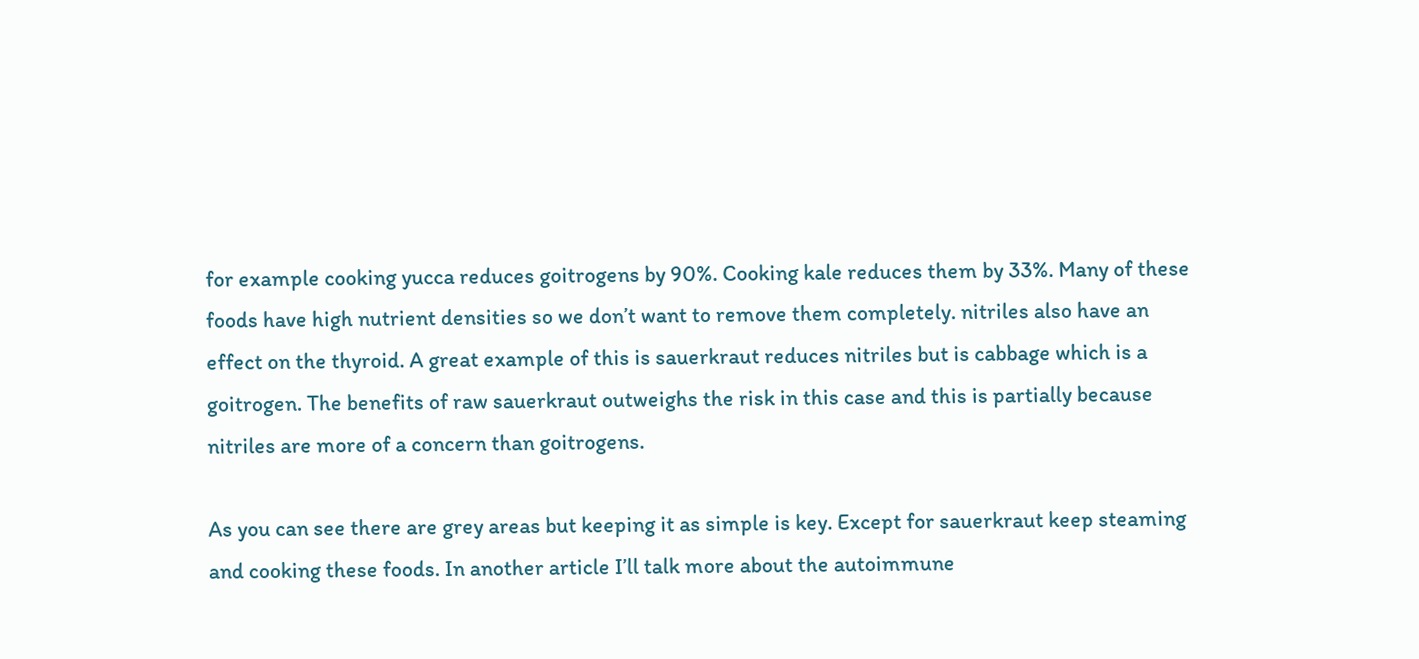for example cooking yucca reduces goitrogens by 90%. Cooking kale reduces them by 33%. Many of these foods have high nutrient densities so we don’t want to remove them completely. nitriles also have an effect on the thyroid. A great example of this is sauerkraut reduces nitriles but is cabbage which is a goitrogen. The benefits of raw sauerkraut outweighs the risk in this case and this is partially because nitriles are more of a concern than goitrogens.

As you can see there are grey areas but keeping it as simple is key. Except for sauerkraut keep steaming and cooking these foods. In another article I’ll talk more about the autoimmune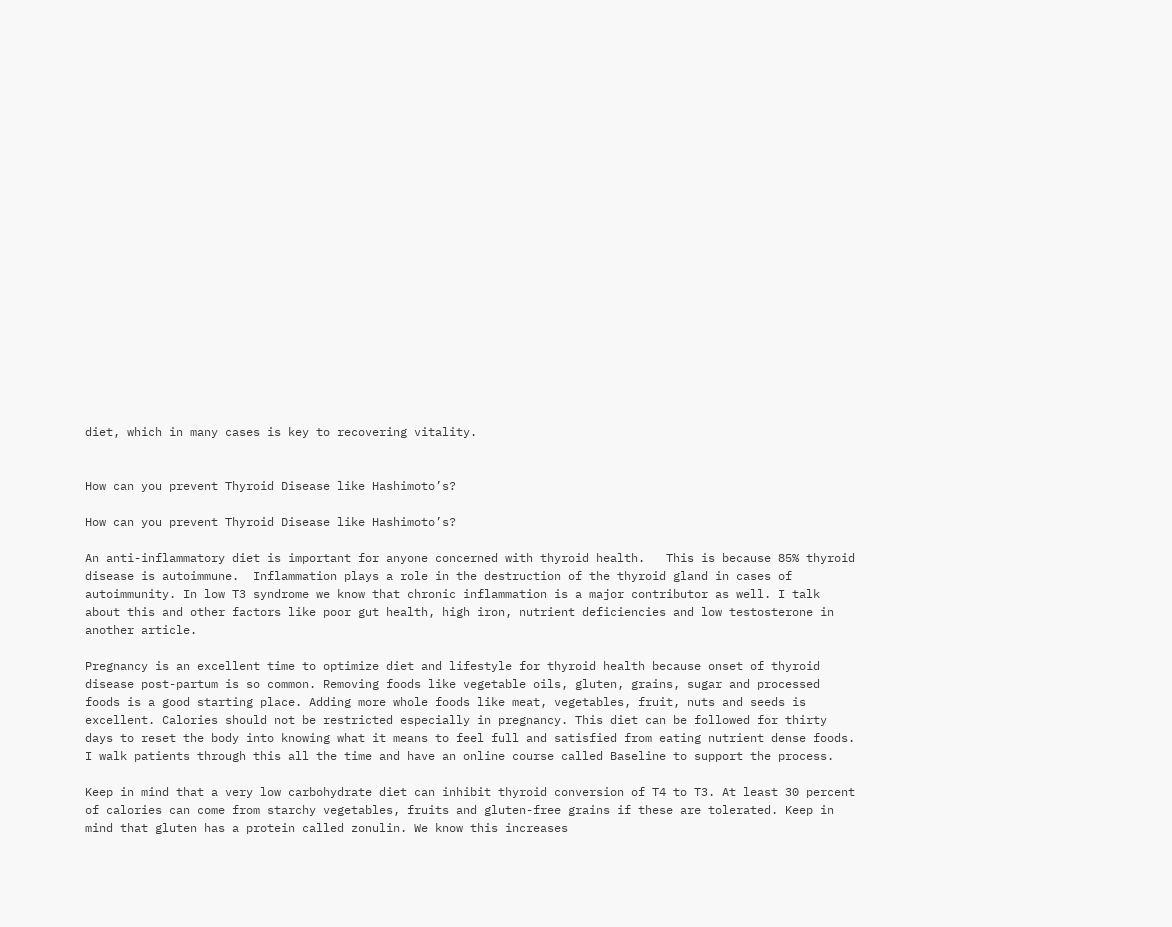diet, which in many cases is key to recovering vitality.


How can you prevent Thyroid Disease like Hashimoto’s?

How can you prevent Thyroid Disease like Hashimoto’s?

An anti-inflammatory diet is important for anyone concerned with thyroid health.   This is because 85% thyroid disease is autoimmune.  Inflammation plays a role in the destruction of the thyroid gland in cases of autoimmunity. In low T3 syndrome we know that chronic inflammation is a major contributor as well. I talk about this and other factors like poor gut health, high iron, nutrient deficiencies and low testosterone in another article.

Pregnancy is an excellent time to optimize diet and lifestyle for thyroid health because onset of thyroid disease post-partum is so common. Removing foods like vegetable oils, gluten, grains, sugar and processed foods is a good starting place. Adding more whole foods like meat, vegetables, fruit, nuts and seeds is excellent. Calories should not be restricted especially in pregnancy. This diet can be followed for thirty days to reset the body into knowing what it means to feel full and satisfied from eating nutrient dense foods. I walk patients through this all the time and have an online course called Baseline to support the process.

Keep in mind that a very low carbohydrate diet can inhibit thyroid conversion of T4 to T3. At least 30 percent of calories can come from starchy vegetables, fruits and gluten-free grains if these are tolerated. Keep in mind that gluten has a protein called zonulin. We know this increases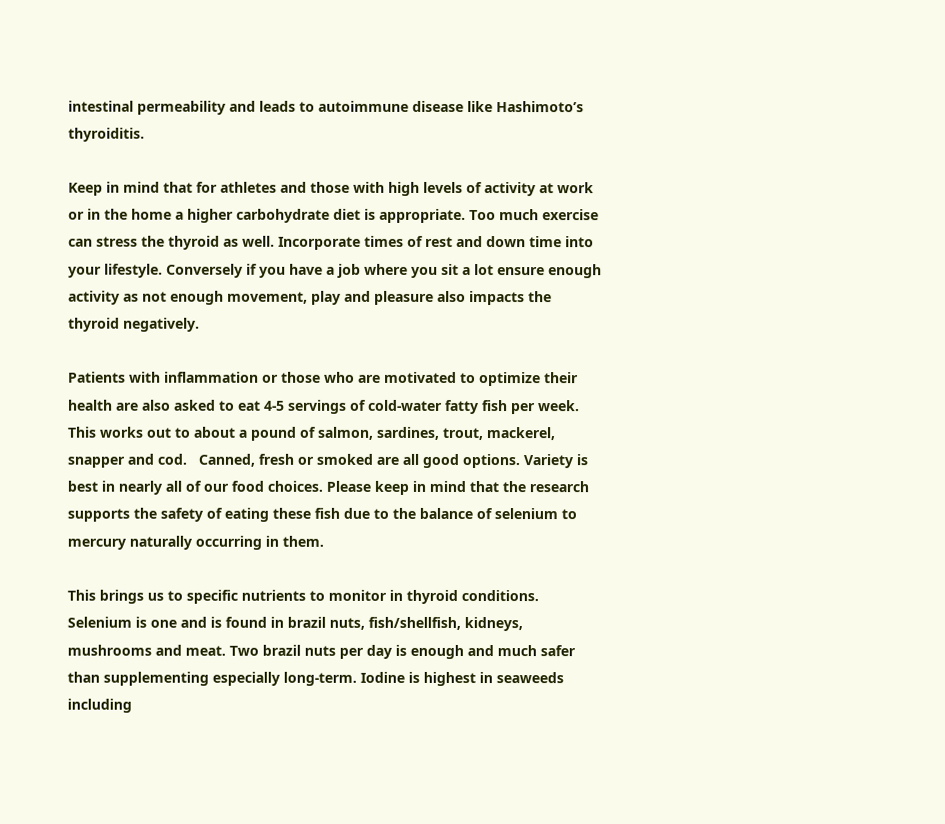intestinal permeability and leads to autoimmune disease like Hashimoto’s thyroiditis.

Keep in mind that for athletes and those with high levels of activity at work or in the home a higher carbohydrate diet is appropriate. Too much exercise can stress the thyroid as well. Incorporate times of rest and down time into your lifestyle. Conversely if you have a job where you sit a lot ensure enough activity as not enough movement, play and pleasure also impacts the thyroid negatively.

Patients with inflammation or those who are motivated to optimize their health are also asked to eat 4-5 servings of cold-water fatty fish per week. This works out to about a pound of salmon, sardines, trout, mackerel, snapper and cod.   Canned, fresh or smoked are all good options. Variety is best in nearly all of our food choices. Please keep in mind that the research supports the safety of eating these fish due to the balance of selenium to mercury naturally occurring in them.

This brings us to specific nutrients to monitor in thyroid conditions. Selenium is one and is found in brazil nuts, fish/shellfish, kidneys, mushrooms and meat. Two brazil nuts per day is enough and much safer than supplementing especially long-term. Iodine is highest in seaweeds including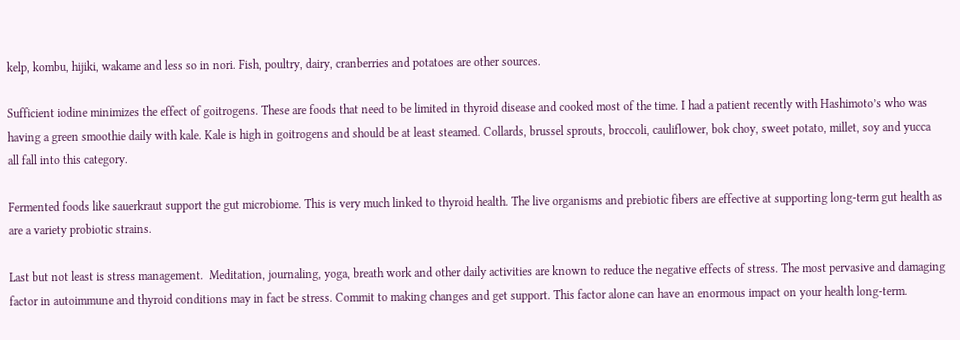kelp, kombu, hijiki, wakame and less so in nori. Fish, poultry, dairy, cranberries and potatoes are other sources.

Sufficient iodine minimizes the effect of goitrogens. These are foods that need to be limited in thyroid disease and cooked most of the time. I had a patient recently with Hashimoto’s who was having a green smoothie daily with kale. Kale is high in goitrogens and should be at least steamed. Collards, brussel sprouts, broccoli, cauliflower, bok choy, sweet potato, millet, soy and yucca all fall into this category.

Fermented foods like sauerkraut support the gut microbiome. This is very much linked to thyroid health. The live organisms and prebiotic fibers are effective at supporting long-term gut health as are a variety probiotic strains.

Last but not least is stress management.  Meditation, journaling, yoga, breath work and other daily activities are known to reduce the negative effects of stress. The most pervasive and damaging factor in autoimmune and thyroid conditions may in fact be stress. Commit to making changes and get support. This factor alone can have an enormous impact on your health long-term.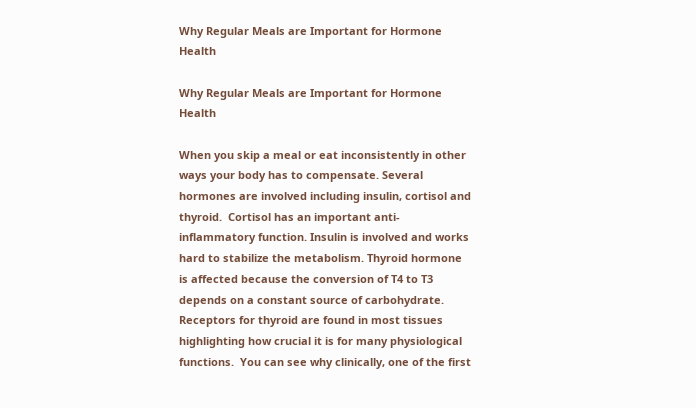Why Regular Meals are Important for Hormone Health

Why Regular Meals are Important for Hormone Health

When you skip a meal or eat inconsistently in other ways your body has to compensate. Several hormones are involved including insulin, cortisol and thyroid.  Cortisol has an important anti-inflammatory function. Insulin is involved and works hard to stabilize the metabolism. Thyroid hormone is affected because the conversion of T4 to T3 depends on a constant source of carbohydrate. Receptors for thyroid are found in most tissues highlighting how crucial it is for many physiological functions.  You can see why clinically, one of the first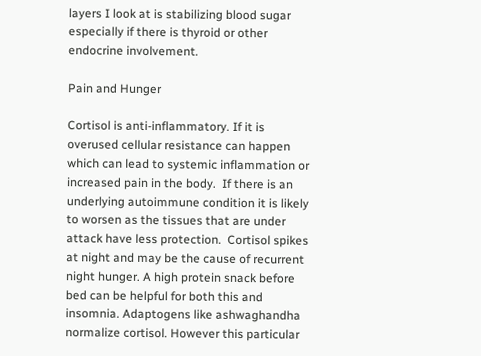layers I look at is stabilizing blood sugar especially if there is thyroid or other endocrine involvement.

Pain and Hunger

Cortisol is anti-inflammatory. If it is overused cellular resistance can happen which can lead to systemic inflammation or increased pain in the body.  If there is an underlying autoimmune condition it is likely to worsen as the tissues that are under attack have less protection.  Cortisol spikes at night and may be the cause of recurrent night hunger. A high protein snack before bed can be helpful for both this and insomnia. Adaptogens like ashwaghandha normalize cortisol. However this particular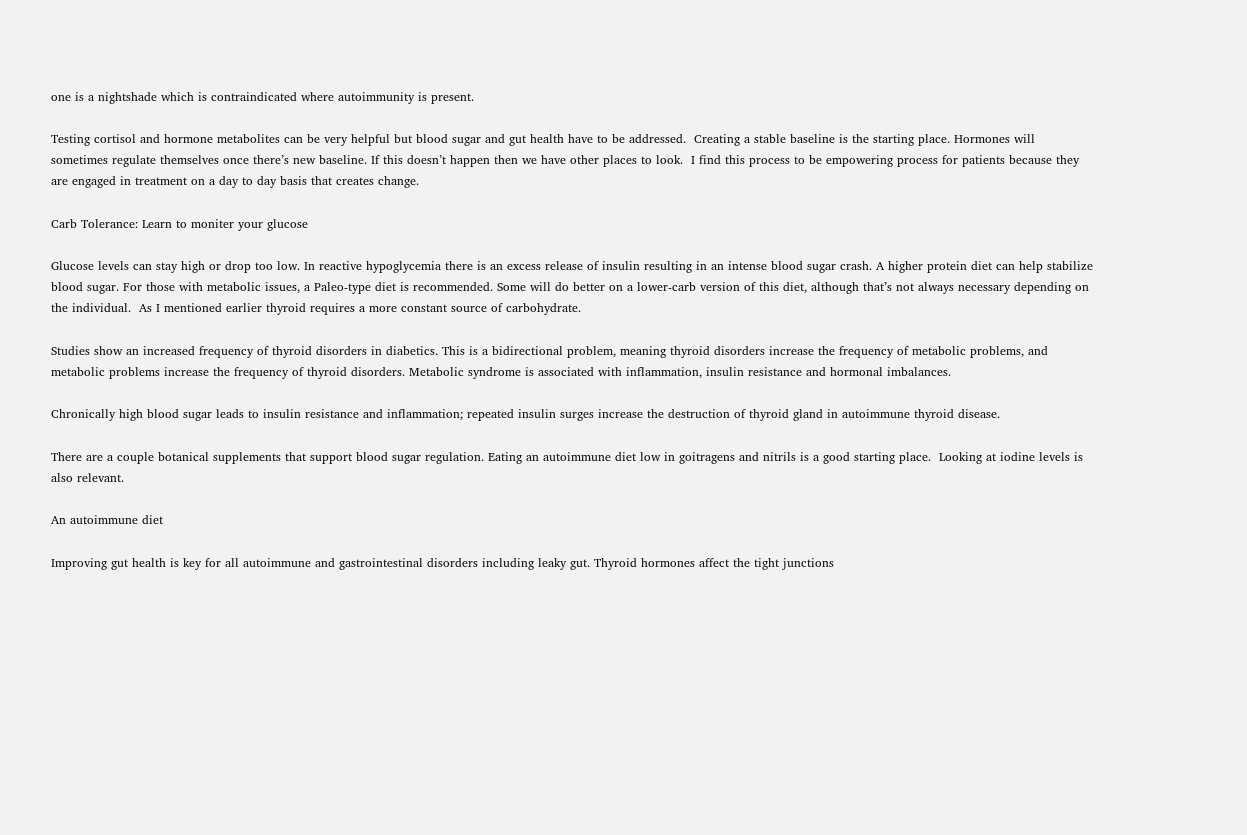one is a nightshade which is contraindicated where autoimmunity is present.

Testing cortisol and hormone metabolites can be very helpful but blood sugar and gut health have to be addressed.  Creating a stable baseline is the starting place. Hormones will sometimes regulate themselves once there’s new baseline. If this doesn’t happen then we have other places to look.  I find this process to be empowering process for patients because they are engaged in treatment on a day to day basis that creates change.

Carb Tolerance: Learn to moniter your glucose

Glucose levels can stay high or drop too low. In reactive hypoglycemia there is an excess release of insulin resulting in an intense blood sugar crash. A higher protein diet can help stabilize blood sugar. For those with metabolic issues, a Paleo-type diet is recommended. Some will do better on a lower-carb version of this diet, although that’s not always necessary depending on the individual.  As I mentioned earlier thyroid requires a more constant source of carbohydrate.

Studies show an increased frequency of thyroid disorders in diabetics. This is a bidirectional problem, meaning thyroid disorders increase the frequency of metabolic problems, and metabolic problems increase the frequency of thyroid disorders. Metabolic syndrome is associated with inflammation, insulin resistance and hormonal imbalances.

Chronically high blood sugar leads to insulin resistance and inflammation; repeated insulin surges increase the destruction of thyroid gland in autoimmune thyroid disease.

There are a couple botanical supplements that support blood sugar regulation. Eating an autoimmune diet low in goitragens and nitrils is a good starting place.  Looking at iodine levels is also relevant.

An autoimmune diet

Improving gut health is key for all autoimmune and gastrointestinal disorders including leaky gut. Thyroid hormones affect the tight junctions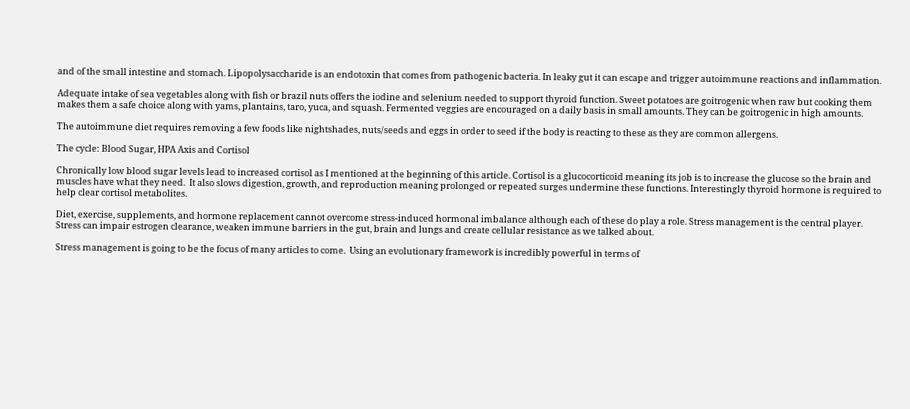and of the small intestine and stomach. Lipopolysaccharide is an endotoxin that comes from pathogenic bacteria. In leaky gut it can escape and trigger autoimmune reactions and inflammation.

Adequate intake of sea vegetables along with fish or brazil nuts offers the iodine and selenium needed to support thyroid function. Sweet potatoes are goitrogenic when raw but cooking them makes them a safe choice along with yams, plantains, taro, yuca, and squash. Fermented veggies are encouraged on a daily basis in small amounts. They can be goitrogenic in high amounts.

The autoimmune diet requires removing a few foods like nightshades, nuts/seeds and eggs in order to seed if the body is reacting to these as they are common allergens.

The cycle: Blood Sugar, HPA Axis and Cortisol

Chronically low blood sugar levels lead to increased cortisol as I mentioned at the beginning of this article. Cortisol is a glucocorticoid meaning its job is to increase the glucose so the brain and muscles have what they need.  It also slows digestion, growth, and reproduction meaning prolonged or repeated surges undermine these functions. Interestingly thyroid hormone is required to help clear cortisol metabolites.

Diet, exercise, supplements, and hormone replacement cannot overcome stress-induced hormonal imbalance although each of these do play a role. Stress management is the central player. Stress can impair estrogen clearance, weaken immune barriers in the gut, brain and lungs and create cellular resistance as we talked about.

Stress management is going to be the focus of many articles to come.  Using an evolutionary framework is incredibly powerful in terms of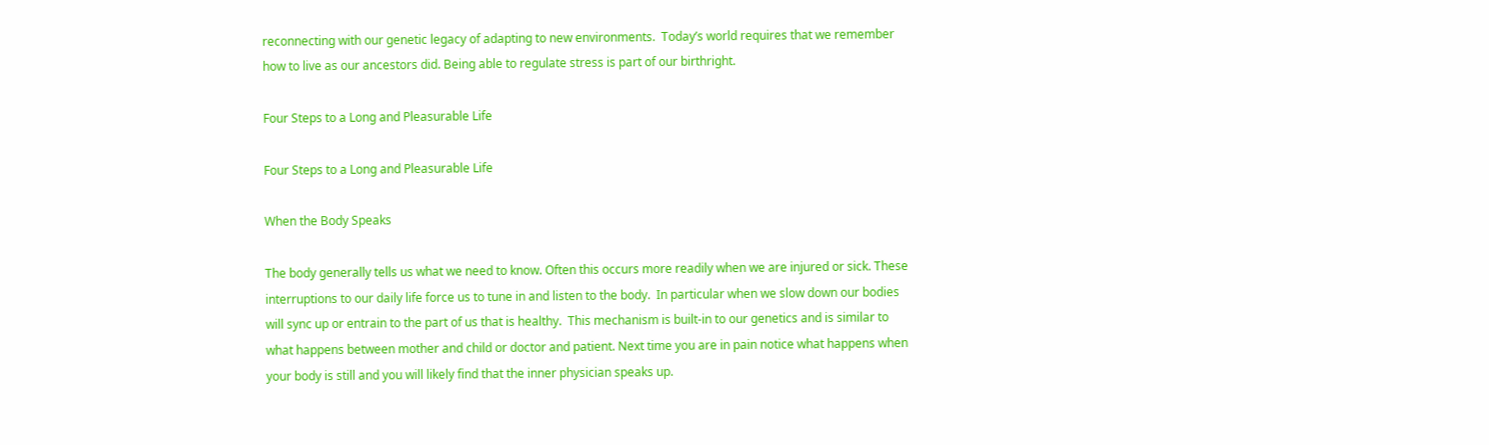reconnecting with our genetic legacy of adapting to new environments.  Today’s world requires that we remember how to live as our ancestors did. Being able to regulate stress is part of our birthright.

Four Steps to a Long and Pleasurable Life

Four Steps to a Long and Pleasurable Life

When the Body Speaks

The body generally tells us what we need to know. Often this occurs more readily when we are injured or sick. These interruptions to our daily life force us to tune in and listen to the body.  In particular when we slow down our bodies will sync up or entrain to the part of us that is healthy.  This mechanism is built-in to our genetics and is similar to what happens between mother and child or doctor and patient. Next time you are in pain notice what happens when your body is still and you will likely find that the inner physician speaks up.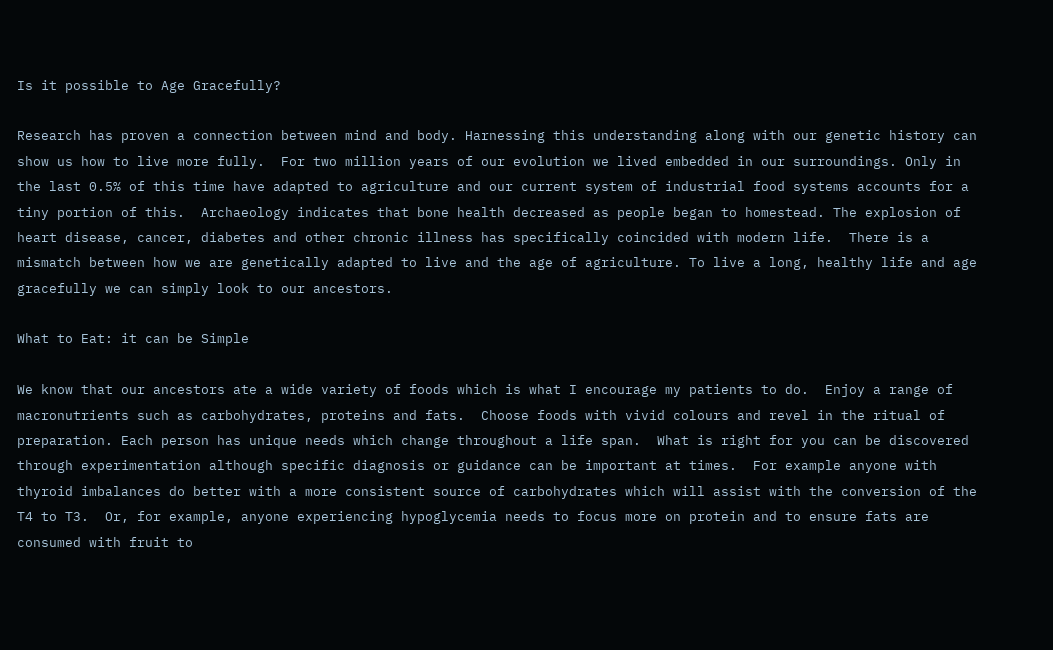Is it possible to Age Gracefully?

Research has proven a connection between mind and body. Harnessing this understanding along with our genetic history can show us how to live more fully.  For two million years of our evolution we lived embedded in our surroundings. Only in the last 0.5% of this time have adapted to agriculture and our current system of industrial food systems accounts for a tiny portion of this.  Archaeology indicates that bone health decreased as people began to homestead. The explosion of heart disease, cancer, diabetes and other chronic illness has specifically coincided with modern life.  There is a mismatch between how we are genetically adapted to live and the age of agriculture. To live a long, healthy life and age gracefully we can simply look to our ancestors.

What to Eat: it can be Simple

We know that our ancestors ate a wide variety of foods which is what I encourage my patients to do.  Enjoy a range of macronutrients such as carbohydrates, proteins and fats.  Choose foods with vivid colours and revel in the ritual of preparation. Each person has unique needs which change throughout a life span.  What is right for you can be discovered through experimentation although specific diagnosis or guidance can be important at times.  For example anyone with thyroid imbalances do better with a more consistent source of carbohydrates which will assist with the conversion of the T4 to T3.  Or, for example, anyone experiencing hypoglycemia needs to focus more on protein and to ensure fats are consumed with fruit to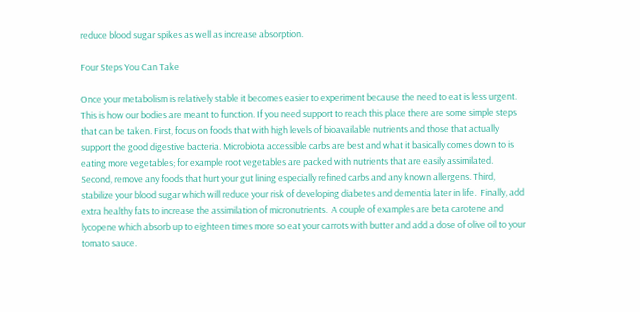reduce blood sugar spikes as well as increase absorption.

Four Steps You Can Take

Once your metabolism is relatively stable it becomes easier to experiment because the need to eat is less urgent.  This is how our bodies are meant to function. If you need support to reach this place there are some simple steps that can be taken. First, focus on foods that with high levels of bioavailable nutrients and those that actually support the good digestive bacteria. Microbiota accessible carbs are best and what it basically comes down to is eating more vegetables; for example root vegetables are packed with nutrients that are easily assimilated.  Second, remove any foods that hurt your gut lining especially refined carbs and any known allergens. Third, stabilize your blood sugar which will reduce your risk of developing diabetes and dementia later in life.  Finally, add extra healthy fats to increase the assimilation of micronutrients.  A couple of examples are beta carotene and lycopene which absorb up to eighteen times more so eat your carrots with butter and add a dose of olive oil to your tomato sauce.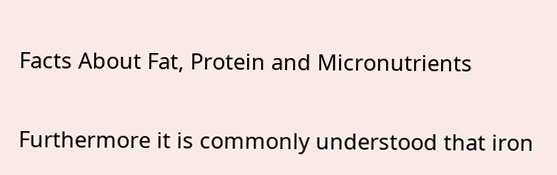Facts About Fat, Protein and Micronutrients

Furthermore it is commonly understood that iron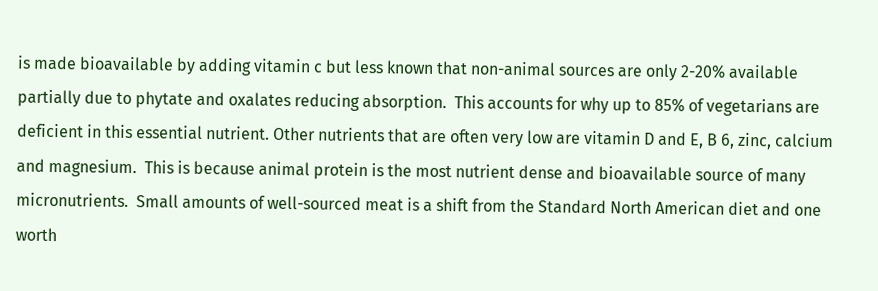is made bioavailable by adding vitamin c but less known that non-animal sources are only 2-20% available partially due to phytate and oxalates reducing absorption.  This accounts for why up to 85% of vegetarians are deficient in this essential nutrient. Other nutrients that are often very low are vitamin D and E, B 6, zinc, calcium and magnesium.  This is because animal protein is the most nutrient dense and bioavailable source of many micronutrients.  Small amounts of well-sourced meat is a shift from the Standard North American diet and one worth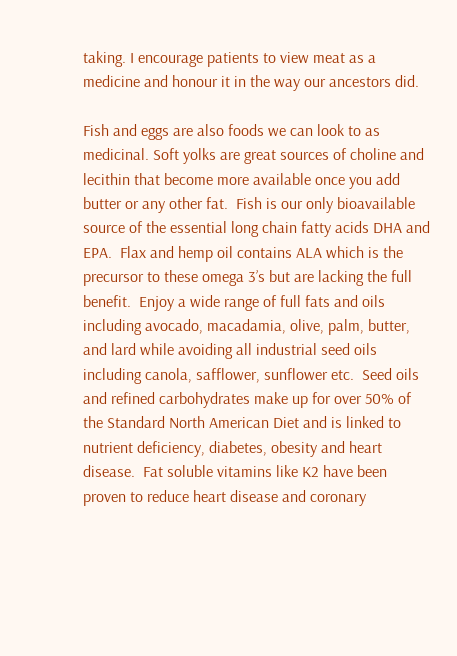taking. I encourage patients to view meat as a medicine and honour it in the way our ancestors did.

Fish and eggs are also foods we can look to as medicinal. Soft yolks are great sources of choline and lecithin that become more available once you add butter or any other fat.  Fish is our only bioavailable source of the essential long chain fatty acids DHA and EPA.  Flax and hemp oil contains ALA which is the precursor to these omega 3’s but are lacking the full benefit.  Enjoy a wide range of full fats and oils including avocado, macadamia, olive, palm, butter, and lard while avoiding all industrial seed oils including canola, safflower, sunflower etc.  Seed oils and refined carbohydrates make up for over 50% of the Standard North American Diet and is linked to nutrient deficiency, diabetes, obesity and heart disease.  Fat soluble vitamins like K2 have been proven to reduce heart disease and coronary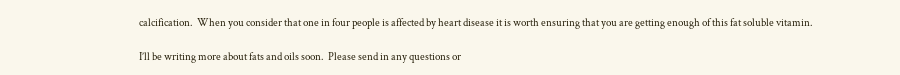calcification.  When you consider that one in four people is affected by heart disease it is worth ensuring that you are getting enough of this fat soluble vitamin.

I’ll be writing more about fats and oils soon.  Please send in any questions or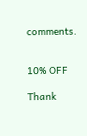comments.


10% OFF

Thank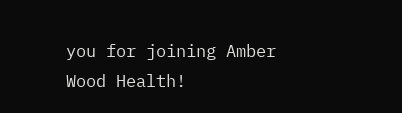you for joining Amber Wood Health!